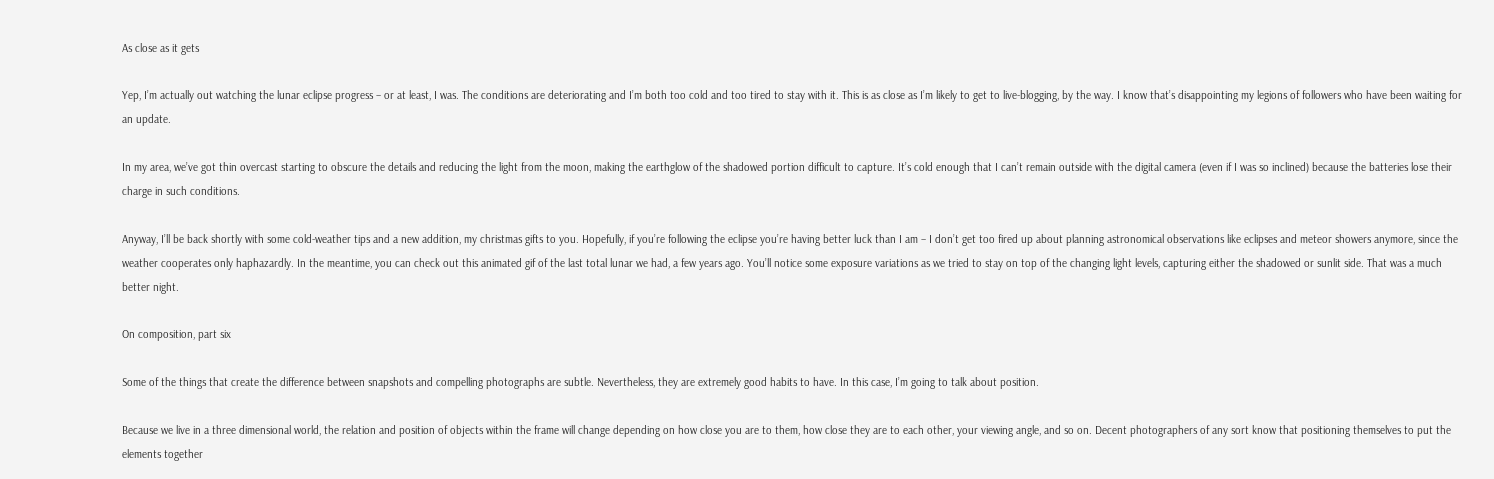As close as it gets

Yep, I’m actually out watching the lunar eclipse progress – or at least, I was. The conditions are deteriorating and I’m both too cold and too tired to stay with it. This is as close as I’m likely to get to live-blogging, by the way. I know that’s disappointing my legions of followers who have been waiting for an update.

In my area, we’ve got thin overcast starting to obscure the details and reducing the light from the moon, making the earthglow of the shadowed portion difficult to capture. It’s cold enough that I can’t remain outside with the digital camera (even if I was so inclined) because the batteries lose their charge in such conditions.

Anyway, I’ll be back shortly with some cold-weather tips and a new addition, my christmas gifts to you. Hopefully, if you’re following the eclipse you’re having better luck than I am – I don’t get too fired up about planning astronomical observations like eclipses and meteor showers anymore, since the weather cooperates only haphazardly. In the meantime, you can check out this animated gif of the last total lunar we had, a few years ago. You’ll notice some exposure variations as we tried to stay on top of the changing light levels, capturing either the shadowed or sunlit side. That was a much better night.

On composition, part six

Some of the things that create the difference between snapshots and compelling photographs are subtle. Nevertheless, they are extremely good habits to have. In this case, I’m going to talk about position.

Because we live in a three dimensional world, the relation and position of objects within the frame will change depending on how close you are to them, how close they are to each other, your viewing angle, and so on. Decent photographers of any sort know that positioning themselves to put the elements together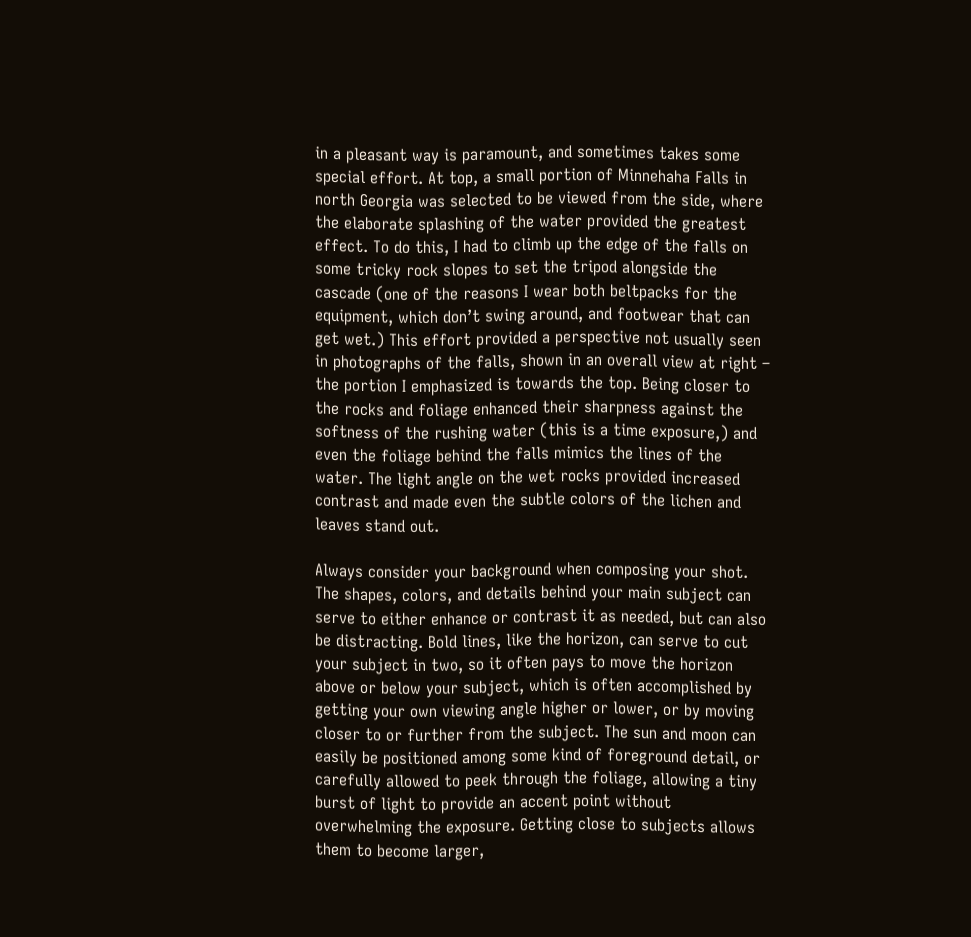in a pleasant way is paramount, and sometimes takes some special effort. At top, a small portion of Minnehaha Falls in north Georgia was selected to be viewed from the side, where the elaborate splashing of the water provided the greatest effect. To do this, I had to climb up the edge of the falls on some tricky rock slopes to set the tripod alongside the cascade (one of the reasons I wear both beltpacks for the equipment, which don’t swing around, and footwear that can get wet.) This effort provided a perspective not usually seen in photographs of the falls, shown in an overall view at right – the portion I emphasized is towards the top. Being closer to the rocks and foliage enhanced their sharpness against the softness of the rushing water (this is a time exposure,) and even the foliage behind the falls mimics the lines of the water. The light angle on the wet rocks provided increased contrast and made even the subtle colors of the lichen and leaves stand out.

Always consider your background when composing your shot. The shapes, colors, and details behind your main subject can serve to either enhance or contrast it as needed, but can also be distracting. Bold lines, like the horizon, can serve to cut your subject in two, so it often pays to move the horizon above or below your subject, which is often accomplished by getting your own viewing angle higher or lower, or by moving closer to or further from the subject. The sun and moon can easily be positioned among some kind of foreground detail, or carefully allowed to peek through the foliage, allowing a tiny burst of light to provide an accent point without overwhelming the exposure. Getting close to subjects allows them to become larger,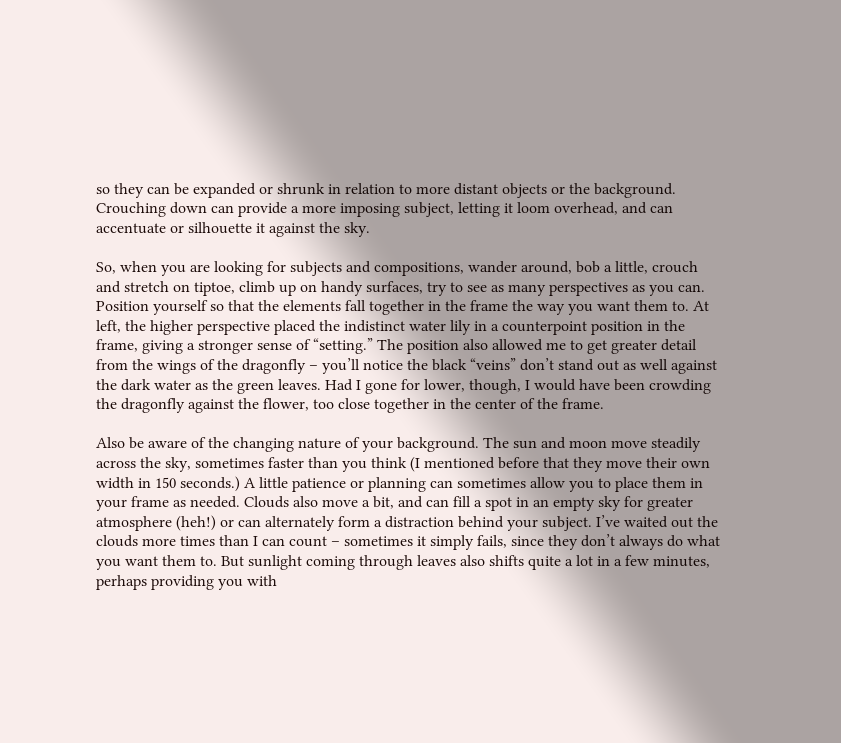so they can be expanded or shrunk in relation to more distant objects or the background. Crouching down can provide a more imposing subject, letting it loom overhead, and can accentuate or silhouette it against the sky.

So, when you are looking for subjects and compositions, wander around, bob a little, crouch and stretch on tiptoe, climb up on handy surfaces, try to see as many perspectives as you can. Position yourself so that the elements fall together in the frame the way you want them to. At left, the higher perspective placed the indistinct water lily in a counterpoint position in the frame, giving a stronger sense of “setting.” The position also allowed me to get greater detail from the wings of the dragonfly – you’ll notice the black “veins” don’t stand out as well against the dark water as the green leaves. Had I gone for lower, though, I would have been crowding the dragonfly against the flower, too close together in the center of the frame.

Also be aware of the changing nature of your background. The sun and moon move steadily across the sky, sometimes faster than you think (I mentioned before that they move their own width in 150 seconds.) A little patience or planning can sometimes allow you to place them in your frame as needed. Clouds also move a bit, and can fill a spot in an empty sky for greater atmosphere (heh!) or can alternately form a distraction behind your subject. I’ve waited out the clouds more times than I can count – sometimes it simply fails, since they don’t always do what you want them to. But sunlight coming through leaves also shifts quite a lot in a few minutes, perhaps providing you with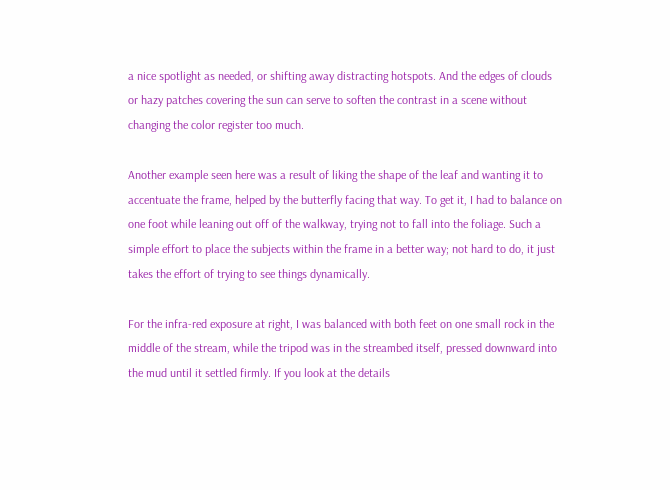a nice spotlight as needed, or shifting away distracting hotspots. And the edges of clouds or hazy patches covering the sun can serve to soften the contrast in a scene without changing the color register too much.

Another example seen here was a result of liking the shape of the leaf and wanting it to accentuate the frame, helped by the butterfly facing that way. To get it, I had to balance on one foot while leaning out off of the walkway, trying not to fall into the foliage. Such a simple effort to place the subjects within the frame in a better way; not hard to do, it just takes the effort of trying to see things dynamically.

For the infra-red exposure at right, I was balanced with both feet on one small rock in the middle of the stream, while the tripod was in the streambed itself, pressed downward into the mud until it settled firmly. If you look at the details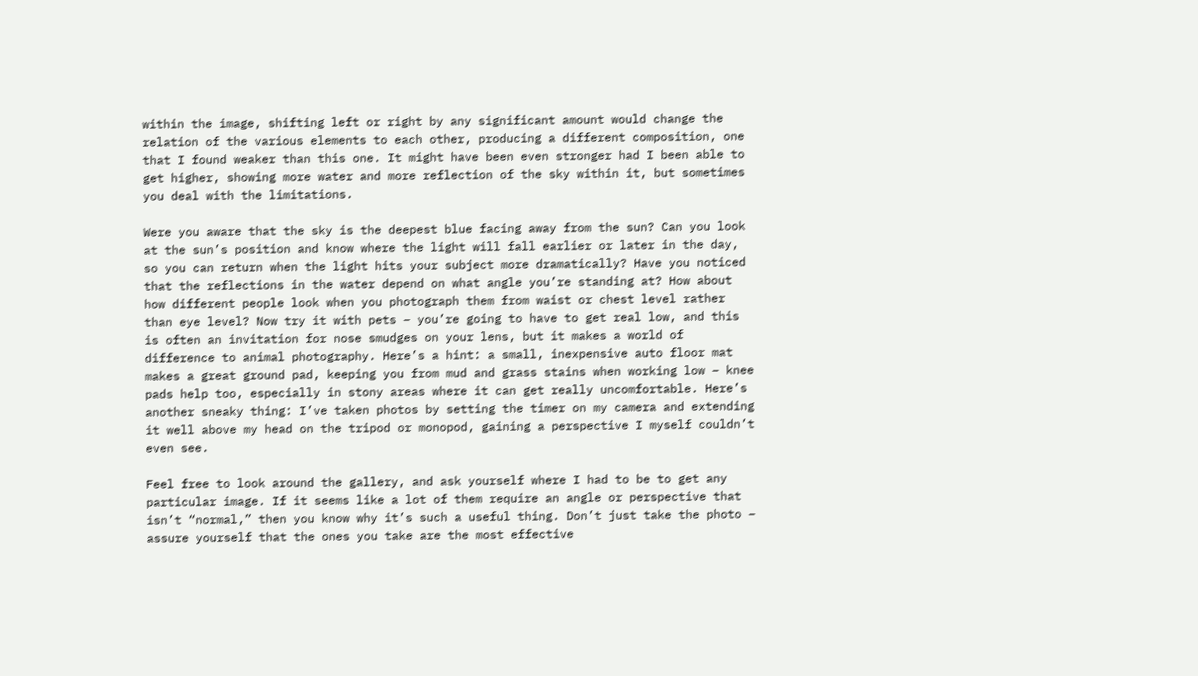within the image, shifting left or right by any significant amount would change the relation of the various elements to each other, producing a different composition, one that I found weaker than this one. It might have been even stronger had I been able to get higher, showing more water and more reflection of the sky within it, but sometimes you deal with the limitations.

Were you aware that the sky is the deepest blue facing away from the sun? Can you look at the sun’s position and know where the light will fall earlier or later in the day, so you can return when the light hits your subject more dramatically? Have you noticed that the reflections in the water depend on what angle you’re standing at? How about how different people look when you photograph them from waist or chest level rather than eye level? Now try it with pets – you’re going to have to get real low, and this is often an invitation for nose smudges on your lens, but it makes a world of difference to animal photography. Here’s a hint: a small, inexpensive auto floor mat makes a great ground pad, keeping you from mud and grass stains when working low – knee pads help too, especially in stony areas where it can get really uncomfortable. Here’s another sneaky thing: I’ve taken photos by setting the timer on my camera and extending it well above my head on the tripod or monopod, gaining a perspective I myself couldn’t even see.

Feel free to look around the gallery, and ask yourself where I had to be to get any particular image. If it seems like a lot of them require an angle or perspective that isn’t “normal,” then you know why it’s such a useful thing. Don’t just take the photo – assure yourself that the ones you take are the most effective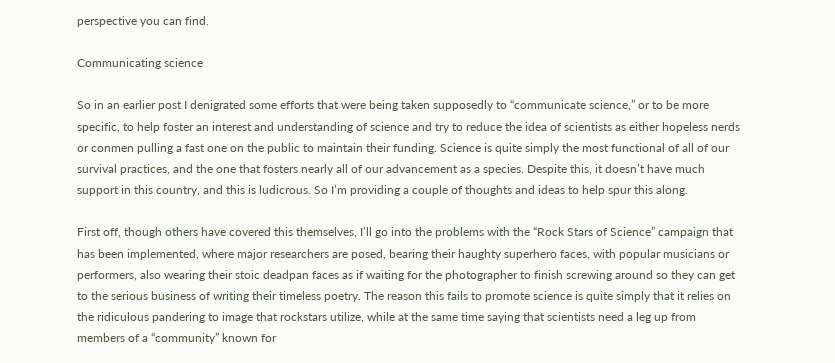perspective you can find.

Communicating science

So in an earlier post I denigrated some efforts that were being taken supposedly to “communicate science,” or to be more specific, to help foster an interest and understanding of science and try to reduce the idea of scientists as either hopeless nerds or conmen pulling a fast one on the public to maintain their funding. Science is quite simply the most functional of all of our survival practices, and the one that fosters nearly all of our advancement as a species. Despite this, it doesn’t have much support in this country, and this is ludicrous. So I’m providing a couple of thoughts and ideas to help spur this along.

First off, though others have covered this themselves, I’ll go into the problems with the “Rock Stars of Science” campaign that has been implemented, where major researchers are posed, bearing their haughty superhero faces, with popular musicians or performers, also wearing their stoic deadpan faces as if waiting for the photographer to finish screwing around so they can get to the serious business of writing their timeless poetry. The reason this fails to promote science is quite simply that it relies on the ridiculous pandering to image that rockstars utilize, while at the same time saying that scientists need a leg up from members of a “community” known for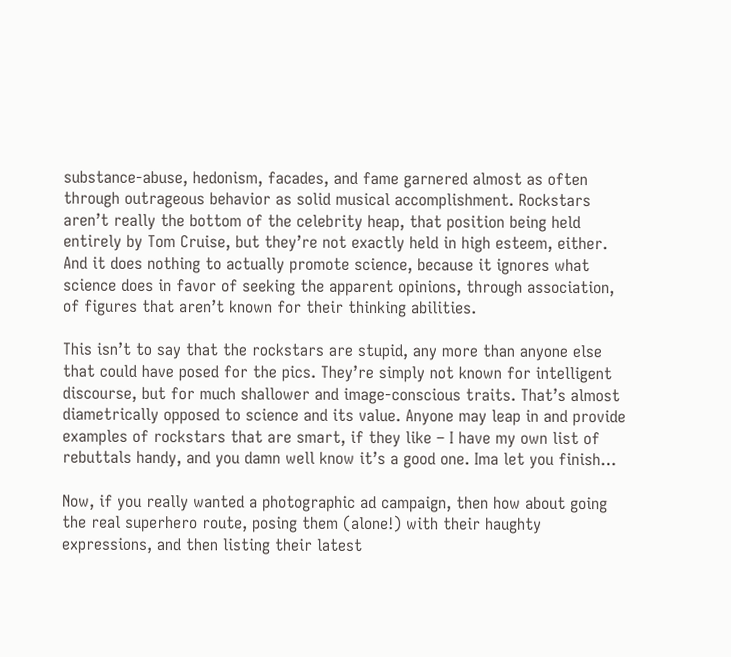substance-abuse, hedonism, facades, and fame garnered almost as often through outrageous behavior as solid musical accomplishment. Rockstars aren’t really the bottom of the celebrity heap, that position being held entirely by Tom Cruise, but they’re not exactly held in high esteem, either. And it does nothing to actually promote science, because it ignores what science does in favor of seeking the apparent opinions, through association, of figures that aren’t known for their thinking abilities.

This isn’t to say that the rockstars are stupid, any more than anyone else that could have posed for the pics. They’re simply not known for intelligent discourse, but for much shallower and image-conscious traits. That’s almost diametrically opposed to science and its value. Anyone may leap in and provide examples of rockstars that are smart, if they like – I have my own list of rebuttals handy, and you damn well know it’s a good one. Ima let you finish…

Now, if you really wanted a photographic ad campaign, then how about going the real superhero route, posing them (alone!) with their haughty expressions, and then listing their latest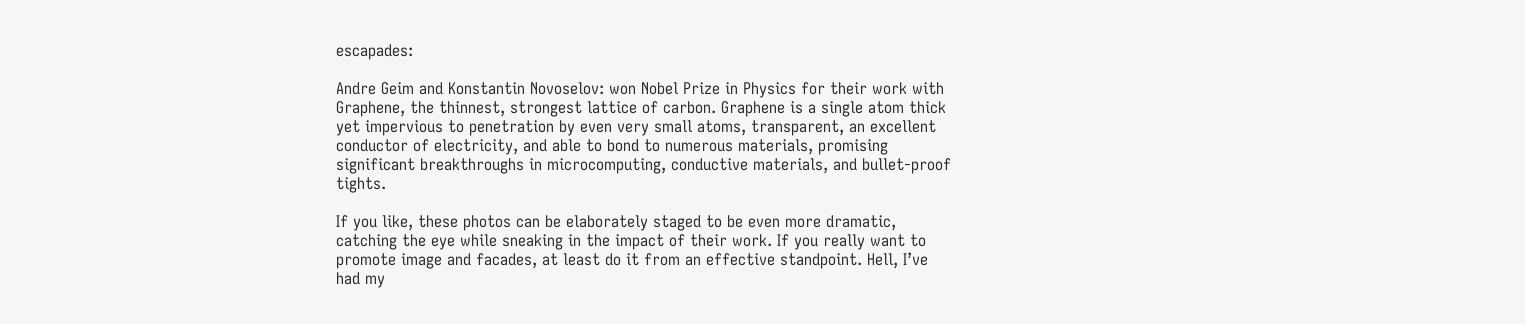escapades:

Andre Geim and Konstantin Novoselov: won Nobel Prize in Physics for their work with Graphene, the thinnest, strongest lattice of carbon. Graphene is a single atom thick yet impervious to penetration by even very small atoms, transparent, an excellent conductor of electricity, and able to bond to numerous materials, promising significant breakthroughs in microcomputing, conductive materials, and bullet-proof tights.

If you like, these photos can be elaborately staged to be even more dramatic, catching the eye while sneaking in the impact of their work. If you really want to promote image and facades, at least do it from an effective standpoint. Hell, I’ve had my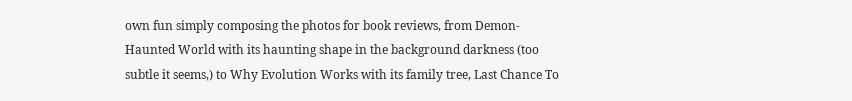own fun simply composing the photos for book reviews, from Demon-Haunted World with its haunting shape in the background darkness (too subtle it seems,) to Why Evolution Works with its family tree, Last Chance To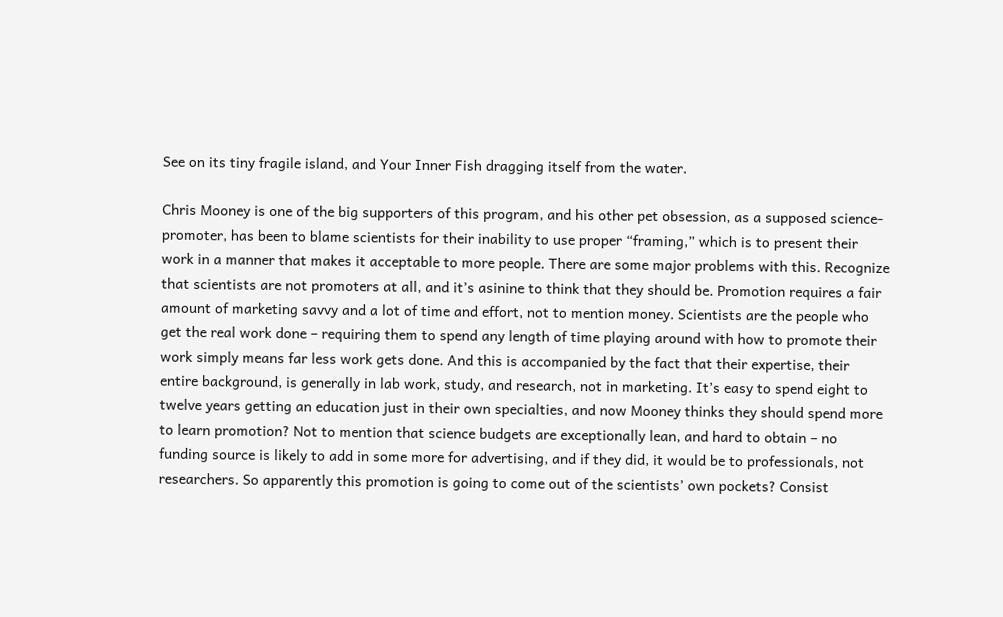See on its tiny fragile island, and Your Inner Fish dragging itself from the water.

Chris Mooney is one of the big supporters of this program, and his other pet obsession, as a supposed science-promoter, has been to blame scientists for their inability to use proper “framing,” which is to present their work in a manner that makes it acceptable to more people. There are some major problems with this. Recognize that scientists are not promoters at all, and it’s asinine to think that they should be. Promotion requires a fair amount of marketing savvy and a lot of time and effort, not to mention money. Scientists are the people who get the real work done – requiring them to spend any length of time playing around with how to promote their work simply means far less work gets done. And this is accompanied by the fact that their expertise, their entire background, is generally in lab work, study, and research, not in marketing. It’s easy to spend eight to twelve years getting an education just in their own specialties, and now Mooney thinks they should spend more to learn promotion? Not to mention that science budgets are exceptionally lean, and hard to obtain – no funding source is likely to add in some more for advertising, and if they did, it would be to professionals, not researchers. So apparently this promotion is going to come out of the scientists’ own pockets? Consist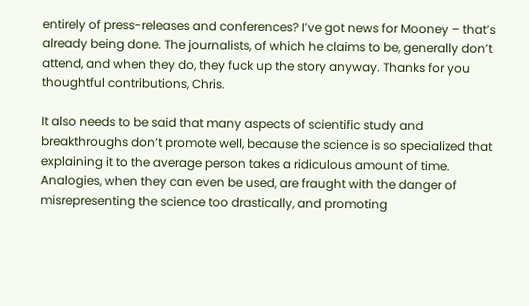entirely of press-releases and conferences? I’ve got news for Mooney – that’s already being done. The journalists, of which he claims to be, generally don’t attend, and when they do, they fuck up the story anyway. Thanks for you thoughtful contributions, Chris.

It also needs to be said that many aspects of scientific study and breakthroughs don’t promote well, because the science is so specialized that explaining it to the average person takes a ridiculous amount of time. Analogies, when they can even be used, are fraught with the danger of misrepresenting the science too drastically, and promoting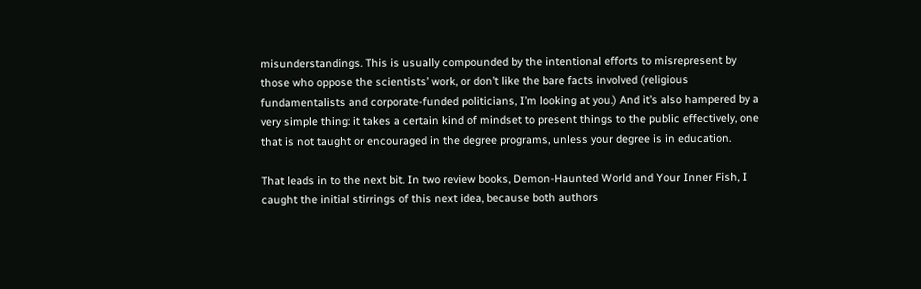misunderstandings. This is usually compounded by the intentional efforts to misrepresent by those who oppose the scientists’ work, or don’t like the bare facts involved (religious fundamentalists and corporate-funded politicians, I’m looking at you.) And it’s also hampered by a very simple thing: it takes a certain kind of mindset to present things to the public effectively, one that is not taught or encouraged in the degree programs, unless your degree is in education.

That leads in to the next bit. In two review books, Demon-Haunted World and Your Inner Fish, I caught the initial stirrings of this next idea, because both authors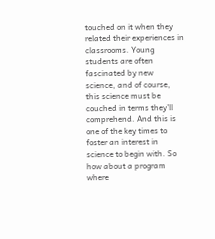touched on it when they related their experiences in classrooms. Young students are often fascinated by new science, and of course, this science must be couched in terms they’ll comprehend. And this is one of the key times to foster an interest in science to begin with. So how about a program where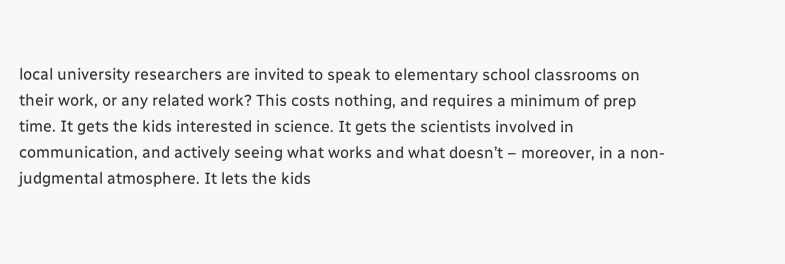local university researchers are invited to speak to elementary school classrooms on their work, or any related work? This costs nothing, and requires a minimum of prep time. It gets the kids interested in science. It gets the scientists involved in communication, and actively seeing what works and what doesn’t – moreover, in a non-judgmental atmosphere. It lets the kids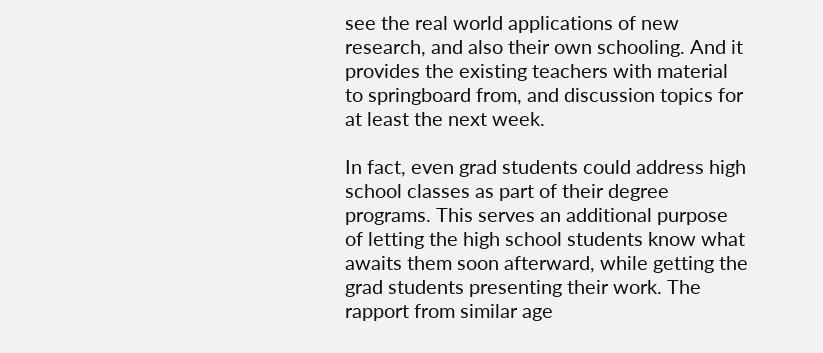see the real world applications of new research, and also their own schooling. And it provides the existing teachers with material to springboard from, and discussion topics for at least the next week.

In fact, even grad students could address high school classes as part of their degree programs. This serves an additional purpose of letting the high school students know what awaits them soon afterward, while getting the grad students presenting their work. The rapport from similar age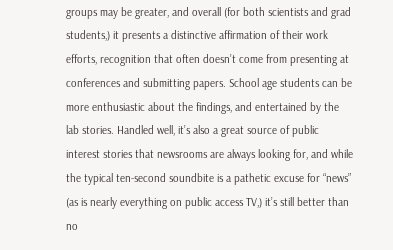groups may be greater, and overall (for both scientists and grad students,) it presents a distinctive affirmation of their work efforts, recognition that often doesn’t come from presenting at conferences and submitting papers. School age students can be more enthusiastic about the findings, and entertained by the lab stories. Handled well, it’s also a great source of public interest stories that newsrooms are always looking for, and while the typical ten-second soundbite is a pathetic excuse for “news” (as is nearly everything on public access TV,) it’s still better than no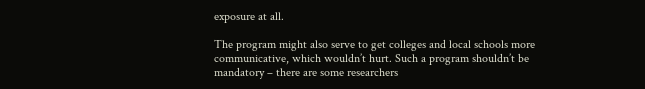exposure at all.

The program might also serve to get colleges and local schools more communicative, which wouldn’t hurt. Such a program shouldn’t be mandatory – there are some researchers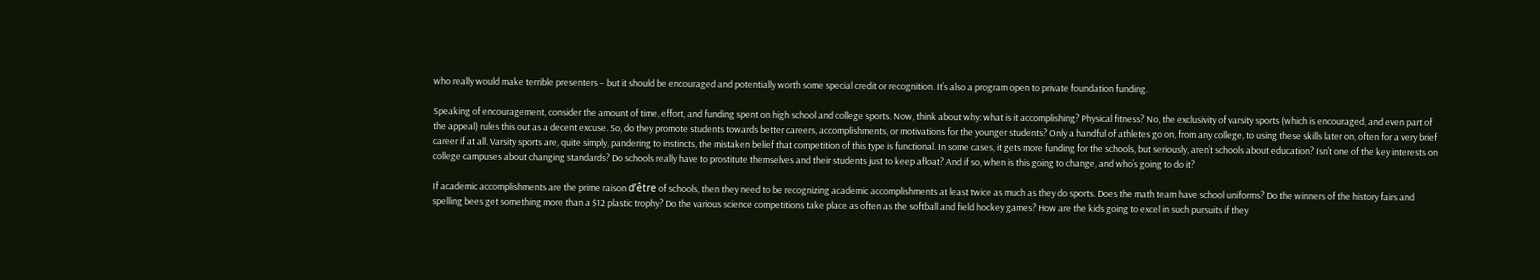who really would make terrible presenters – but it should be encouraged and potentially worth some special credit or recognition. It’s also a program open to private foundation funding.

Speaking of encouragement, consider the amount of time, effort, and funding spent on high school and college sports. Now, think about why: what is it accomplishing? Physical fitness? No, the exclusivity of varsity sports (which is encouraged, and even part of the appeal) rules this out as a decent excuse. So, do they promote students towards better careers, accomplishments, or motivations for the younger students? Only a handful of athletes go on, from any college, to using these skills later on, often for a very brief career if at all. Varsity sports are, quite simply, pandering to instincts, the mistaken belief that competition of this type is functional. In some cases, it gets more funding for the schools, but seriously, aren’t schools about education? Isn’t one of the key interests on college campuses about changing standards? Do schools really have to prostitute themselves and their students just to keep afloat? And if so, when is this going to change, and who’s going to do it?

If academic accomplishments are the prime raison d’être of schools, then they need to be recognizing academic accomplishments at least twice as much as they do sports. Does the math team have school uniforms? Do the winners of the history fairs and spelling bees get something more than a $12 plastic trophy? Do the various science competitions take place as often as the softball and field hockey games? How are the kids going to excel in such pursuits if they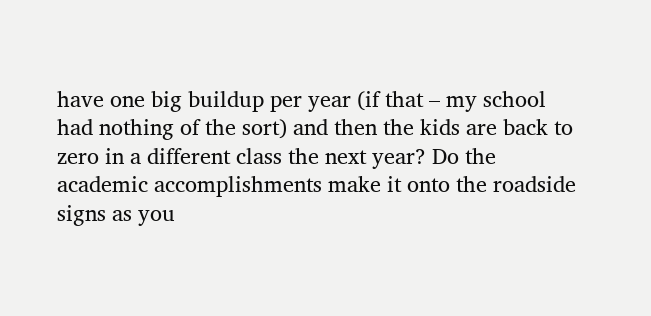have one big buildup per year (if that – my school had nothing of the sort) and then the kids are back to zero in a different class the next year? Do the academic accomplishments make it onto the roadside signs as you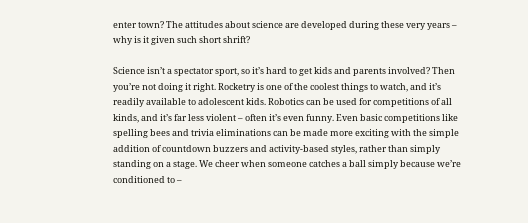enter town? The attitudes about science are developed during these very years – why is it given such short shrift?

Science isn’t a spectator sport, so it’s hard to get kids and parents involved? Then you’re not doing it right. Rocketry is one of the coolest things to watch, and it’s readily available to adolescent kids. Robotics can be used for competitions of all kinds, and it’s far less violent – often it’s even funny. Even basic competitions like spelling bees and trivia eliminations can be made more exciting with the simple addition of countdown buzzers and activity-based styles, rather than simply standing on a stage. We cheer when someone catches a ball simply because we’re conditioned to –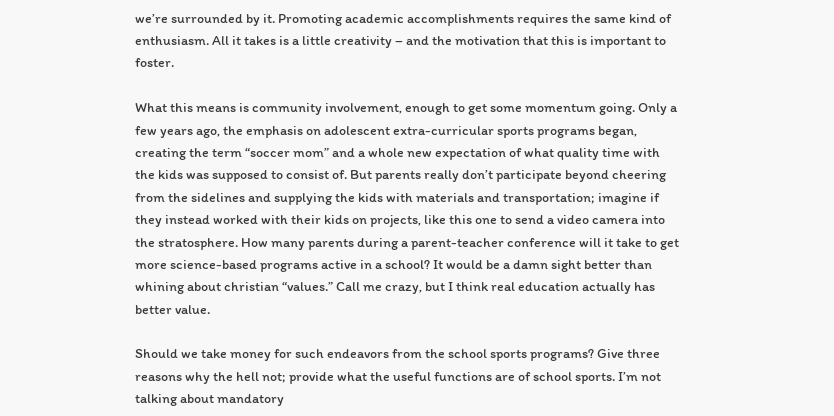we’re surrounded by it. Promoting academic accomplishments requires the same kind of enthusiasm. All it takes is a little creativity – and the motivation that this is important to foster.

What this means is community involvement, enough to get some momentum going. Only a few years ago, the emphasis on adolescent extra-curricular sports programs began, creating the term “soccer mom” and a whole new expectation of what quality time with the kids was supposed to consist of. But parents really don’t participate beyond cheering from the sidelines and supplying the kids with materials and transportation; imagine if they instead worked with their kids on projects, like this one to send a video camera into the stratosphere. How many parents during a parent-teacher conference will it take to get more science-based programs active in a school? It would be a damn sight better than whining about christian “values.” Call me crazy, but I think real education actually has better value.

Should we take money for such endeavors from the school sports programs? Give three reasons why the hell not; provide what the useful functions are of school sports. I’m not talking about mandatory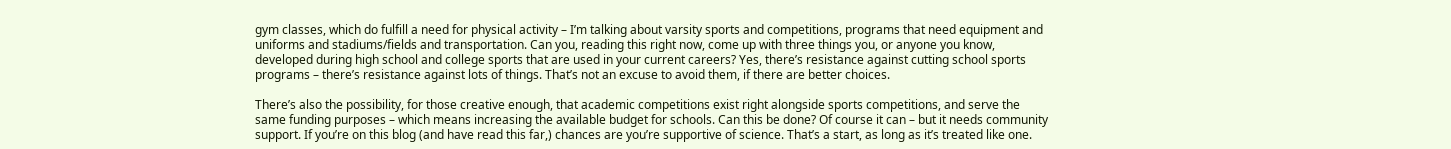gym classes, which do fulfill a need for physical activity – I’m talking about varsity sports and competitions, programs that need equipment and uniforms and stadiums/fields and transportation. Can you, reading this right now, come up with three things you, or anyone you know, developed during high school and college sports that are used in your current careers? Yes, there’s resistance against cutting school sports programs – there’s resistance against lots of things. That’s not an excuse to avoid them, if there are better choices.

There’s also the possibility, for those creative enough, that academic competitions exist right alongside sports competitions, and serve the same funding purposes – which means increasing the available budget for schools. Can this be done? Of course it can – but it needs community support. If you’re on this blog (and have read this far,) chances are you’re supportive of science. That’s a start, as long as it’s treated like one.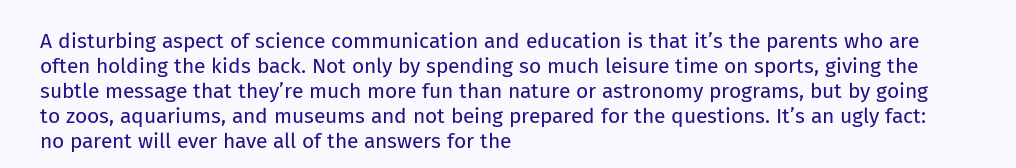A disturbing aspect of science communication and education is that it’s the parents who are often holding the kids back. Not only by spending so much leisure time on sports, giving the subtle message that they’re much more fun than nature or astronomy programs, but by going to zoos, aquariums, and museums and not being prepared for the questions. It’s an ugly fact: no parent will ever have all of the answers for the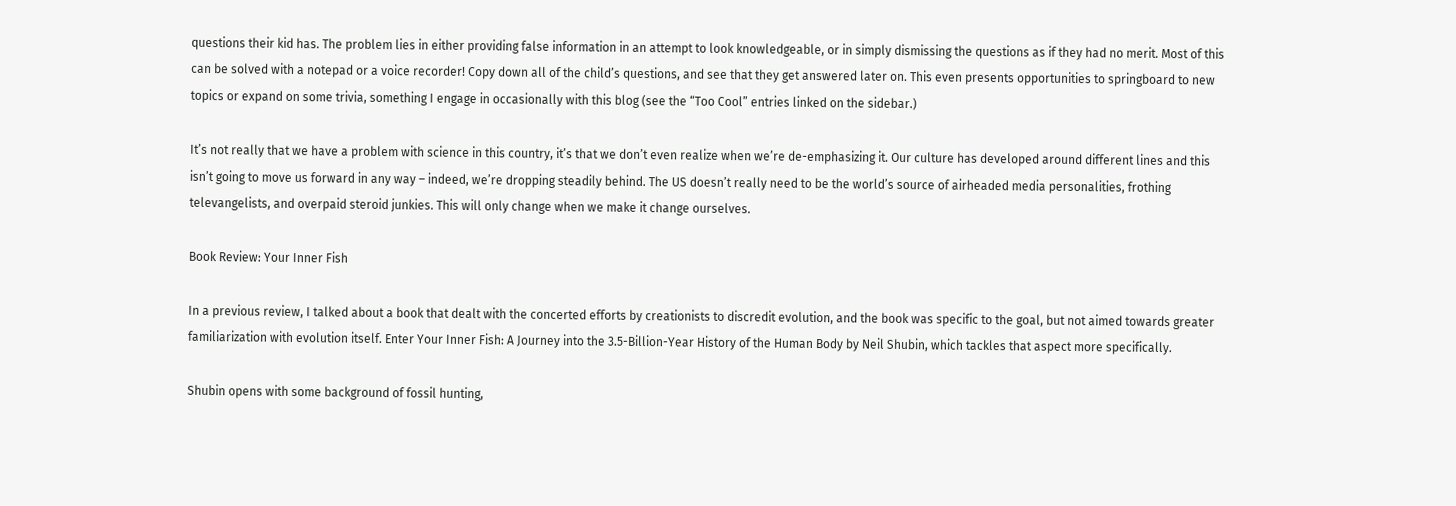questions their kid has. The problem lies in either providing false information in an attempt to look knowledgeable, or in simply dismissing the questions as if they had no merit. Most of this can be solved with a notepad or a voice recorder! Copy down all of the child’s questions, and see that they get answered later on. This even presents opportunities to springboard to new topics or expand on some trivia, something I engage in occasionally with this blog (see the “Too Cool” entries linked on the sidebar.)

It’s not really that we have a problem with science in this country, it’s that we don’t even realize when we’re de-emphasizing it. Our culture has developed around different lines and this isn’t going to move us forward in any way – indeed, we’re dropping steadily behind. The US doesn’t really need to be the world’s source of airheaded media personalities, frothing televangelists, and overpaid steroid junkies. This will only change when we make it change ourselves.

Book Review: Your Inner Fish

In a previous review, I talked about a book that dealt with the concerted efforts by creationists to discredit evolution, and the book was specific to the goal, but not aimed towards greater familiarization with evolution itself. Enter Your Inner Fish: A Journey into the 3.5-Billion-Year History of the Human Body by Neil Shubin, which tackles that aspect more specifically.

Shubin opens with some background of fossil hunting,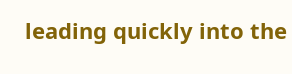leading quickly into the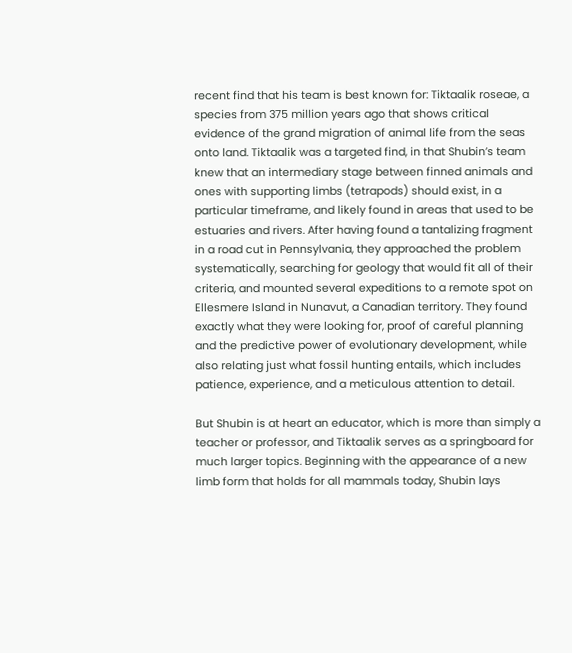recent find that his team is best known for: Tiktaalik roseae, a species from 375 million years ago that shows critical evidence of the grand migration of animal life from the seas onto land. Tiktaalik was a targeted find, in that Shubin’s team knew that an intermediary stage between finned animals and ones with supporting limbs (tetrapods) should exist, in a particular timeframe, and likely found in areas that used to be estuaries and rivers. After having found a tantalizing fragment in a road cut in Pennsylvania, they approached the problem systematically, searching for geology that would fit all of their criteria, and mounted several expeditions to a remote spot on Ellesmere Island in Nunavut, a Canadian territory. They found exactly what they were looking for, proof of careful planning and the predictive power of evolutionary development, while also relating just what fossil hunting entails, which includes patience, experience, and a meticulous attention to detail.

But Shubin is at heart an educator, which is more than simply a teacher or professor, and Tiktaalik serves as a springboard for much larger topics. Beginning with the appearance of a new limb form that holds for all mammals today, Shubin lays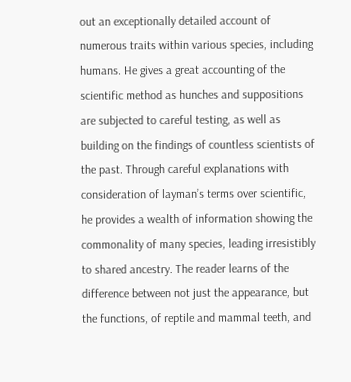out an exceptionally detailed account of numerous traits within various species, including humans. He gives a great accounting of the scientific method as hunches and suppositions are subjected to careful testing, as well as building on the findings of countless scientists of the past. Through careful explanations with consideration of layman’s terms over scientific, he provides a wealth of information showing the commonality of many species, leading irresistibly to shared ancestry. The reader learns of the difference between not just the appearance, but the functions, of reptile and mammal teeth, and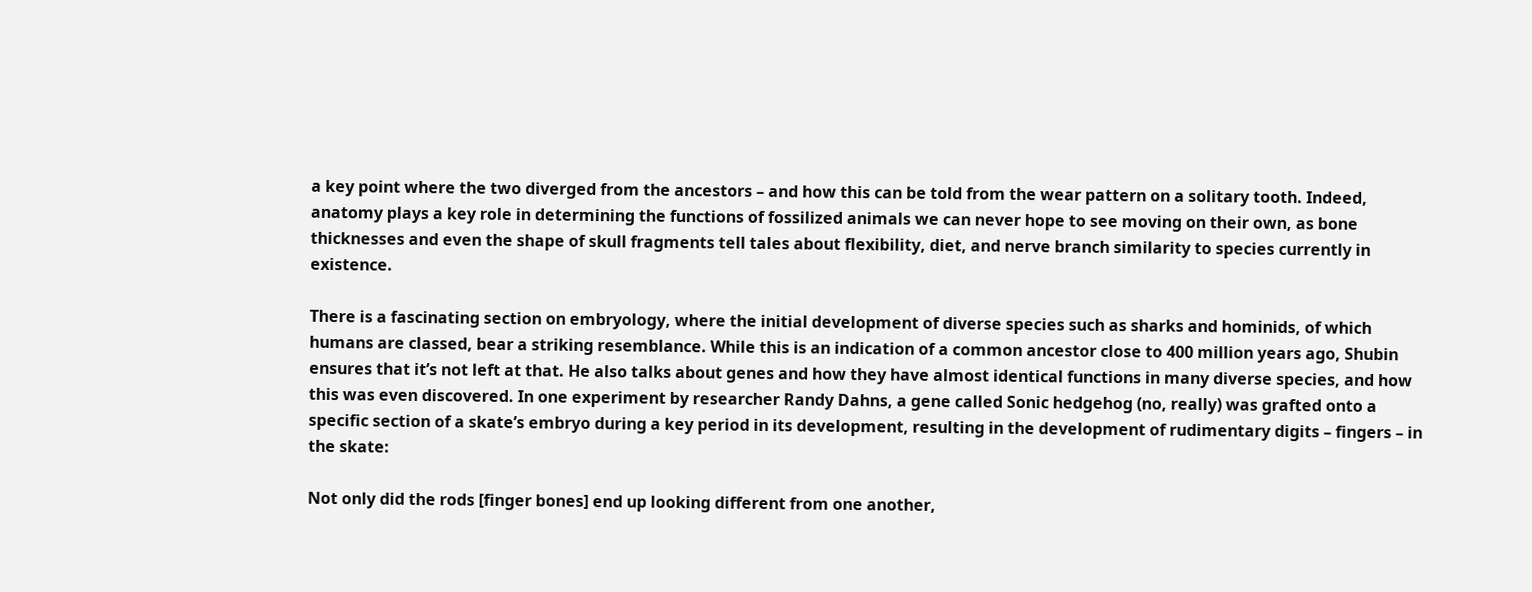a key point where the two diverged from the ancestors – and how this can be told from the wear pattern on a solitary tooth. Indeed, anatomy plays a key role in determining the functions of fossilized animals we can never hope to see moving on their own, as bone thicknesses and even the shape of skull fragments tell tales about flexibility, diet, and nerve branch similarity to species currently in existence.

There is a fascinating section on embryology, where the initial development of diverse species such as sharks and hominids, of which humans are classed, bear a striking resemblance. While this is an indication of a common ancestor close to 400 million years ago, Shubin ensures that it’s not left at that. He also talks about genes and how they have almost identical functions in many diverse species, and how this was even discovered. In one experiment by researcher Randy Dahns, a gene called Sonic hedgehog (no, really) was grafted onto a specific section of a skate’s embryo during a key period in its development, resulting in the development of rudimentary digits – fingers – in the skate:

Not only did the rods [finger bones] end up looking different from one another,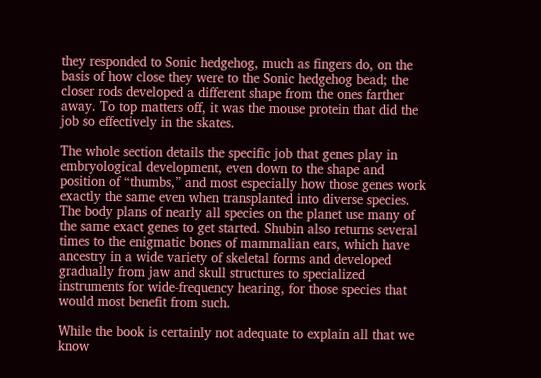they responded to Sonic hedgehog, much as fingers do, on the basis of how close they were to the Sonic hedgehog bead; the closer rods developed a different shape from the ones farther away. To top matters off, it was the mouse protein that did the job so effectively in the skates.

The whole section details the specific job that genes play in embryological development, even down to the shape and position of “thumbs,” and most especially how those genes work exactly the same even when transplanted into diverse species. The body plans of nearly all species on the planet use many of the same exact genes to get started. Shubin also returns several times to the enigmatic bones of mammalian ears, which have ancestry in a wide variety of skeletal forms and developed gradually from jaw and skull structures to specialized instruments for wide-frequency hearing, for those species that would most benefit from such.

While the book is certainly not adequate to explain all that we know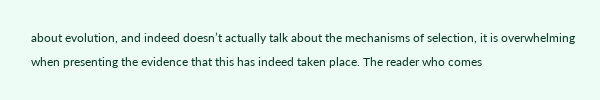about evolution, and indeed doesn’t actually talk about the mechanisms of selection, it is overwhelming when presenting the evidence that this has indeed taken place. The reader who comes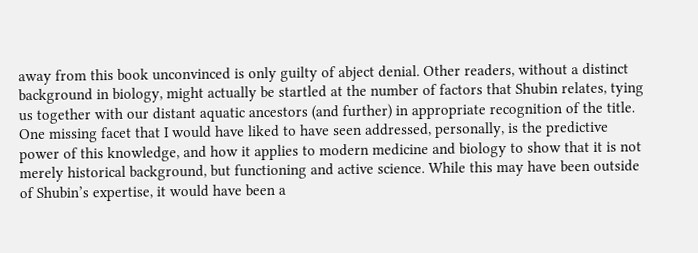away from this book unconvinced is only guilty of abject denial. Other readers, without a distinct background in biology, might actually be startled at the number of factors that Shubin relates, tying us together with our distant aquatic ancestors (and further) in appropriate recognition of the title. One missing facet that I would have liked to have seen addressed, personally, is the predictive power of this knowledge, and how it applies to modern medicine and biology to show that it is not merely historical background, but functioning and active science. While this may have been outside of Shubin’s expertise, it would have been a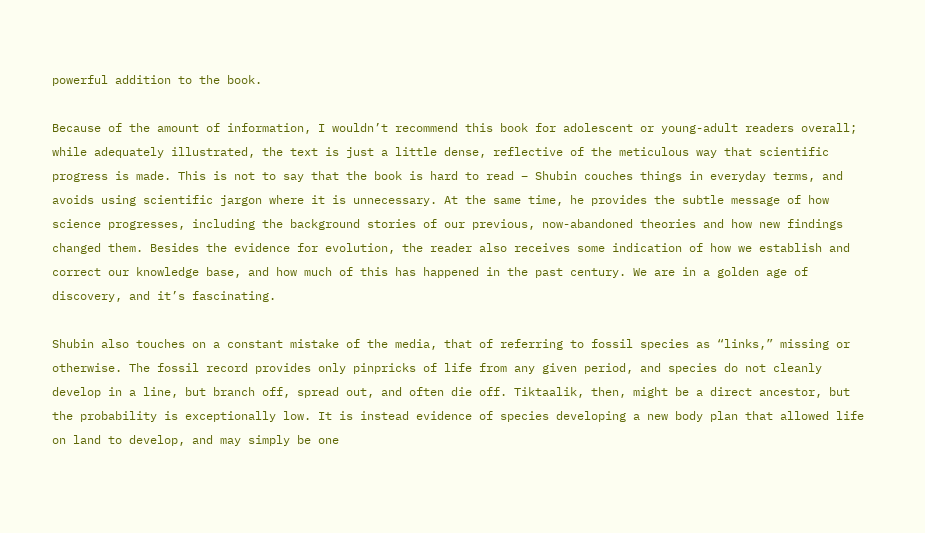powerful addition to the book.

Because of the amount of information, I wouldn’t recommend this book for adolescent or young-adult readers overall; while adequately illustrated, the text is just a little dense, reflective of the meticulous way that scientific progress is made. This is not to say that the book is hard to read – Shubin couches things in everyday terms, and avoids using scientific jargon where it is unnecessary. At the same time, he provides the subtle message of how science progresses, including the background stories of our previous, now-abandoned theories and how new findings changed them. Besides the evidence for evolution, the reader also receives some indication of how we establish and correct our knowledge base, and how much of this has happened in the past century. We are in a golden age of discovery, and it’s fascinating.

Shubin also touches on a constant mistake of the media, that of referring to fossil species as “links,” missing or otherwise. The fossil record provides only pinpricks of life from any given period, and species do not cleanly develop in a line, but branch off, spread out, and often die off. Tiktaalik, then, might be a direct ancestor, but the probability is exceptionally low. It is instead evidence of species developing a new body plan that allowed life on land to develop, and may simply be one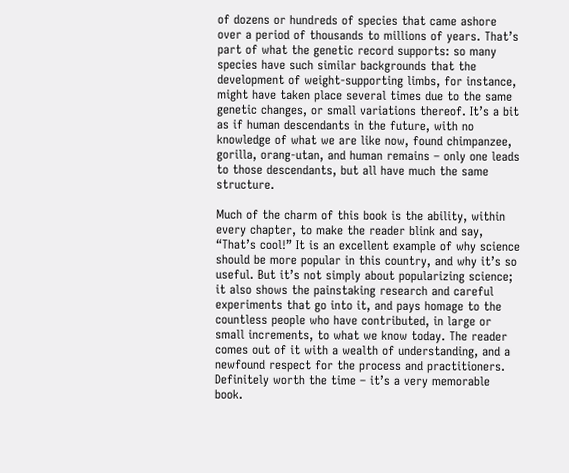of dozens or hundreds of species that came ashore over a period of thousands to millions of years. That’s part of what the genetic record supports: so many species have such similar backgrounds that the development of weight-supporting limbs, for instance, might have taken place several times due to the same genetic changes, or small variations thereof. It’s a bit as if human descendants in the future, with no knowledge of what we are like now, found chimpanzee, gorilla, orang-utan, and human remains – only one leads to those descendants, but all have much the same structure.

Much of the charm of this book is the ability, within every chapter, to make the reader blink and say, “That’s cool!” It is an excellent example of why science should be more popular in this country, and why it’s so useful. But it’s not simply about popularizing science; it also shows the painstaking research and careful experiments that go into it, and pays homage to the countless people who have contributed, in large or small increments, to what we know today. The reader comes out of it with a wealth of understanding, and a newfound respect for the process and practitioners. Definitely worth the time – it’s a very memorable book.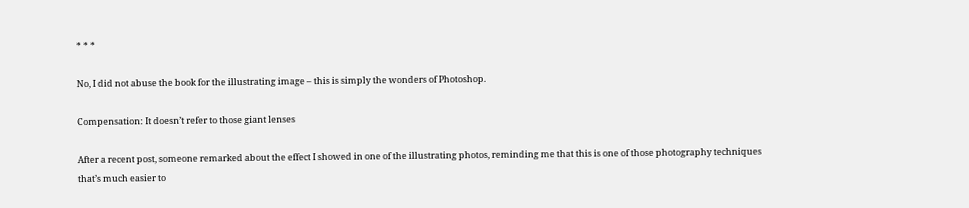* * *

No, I did not abuse the book for the illustrating image – this is simply the wonders of Photoshop.

Compensation: It doesn’t refer to those giant lenses

After a recent post, someone remarked about the effect I showed in one of the illustrating photos, reminding me that this is one of those photography techniques that’s much easier to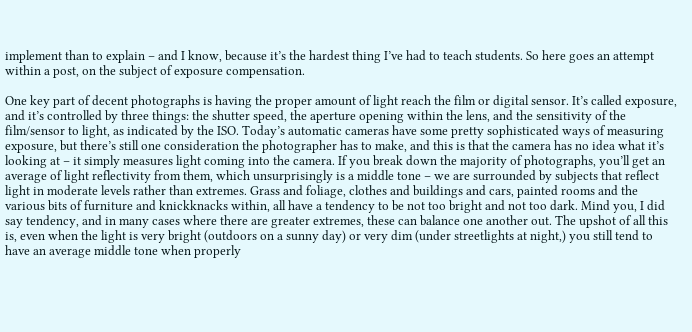implement than to explain – and I know, because it’s the hardest thing I’ve had to teach students. So here goes an attempt within a post, on the subject of exposure compensation.

One key part of decent photographs is having the proper amount of light reach the film or digital sensor. It’s called exposure, and it’s controlled by three things: the shutter speed, the aperture opening within the lens, and the sensitivity of the film/sensor to light, as indicated by the ISO. Today’s automatic cameras have some pretty sophisticated ways of measuring exposure, but there’s still one consideration the photographer has to make, and this is that the camera has no idea what it’s looking at – it simply measures light coming into the camera. If you break down the majority of photographs, you’ll get an average of light reflectivity from them, which unsurprisingly is a middle tone – we are surrounded by subjects that reflect light in moderate levels rather than extremes. Grass and foliage, clothes and buildings and cars, painted rooms and the various bits of furniture and knickknacks within, all have a tendency to be not too bright and not too dark. Mind you, I did say tendency, and in many cases where there are greater extremes, these can balance one another out. The upshot of all this is, even when the light is very bright (outdoors on a sunny day) or very dim (under streetlights at night,) you still tend to have an average middle tone when properly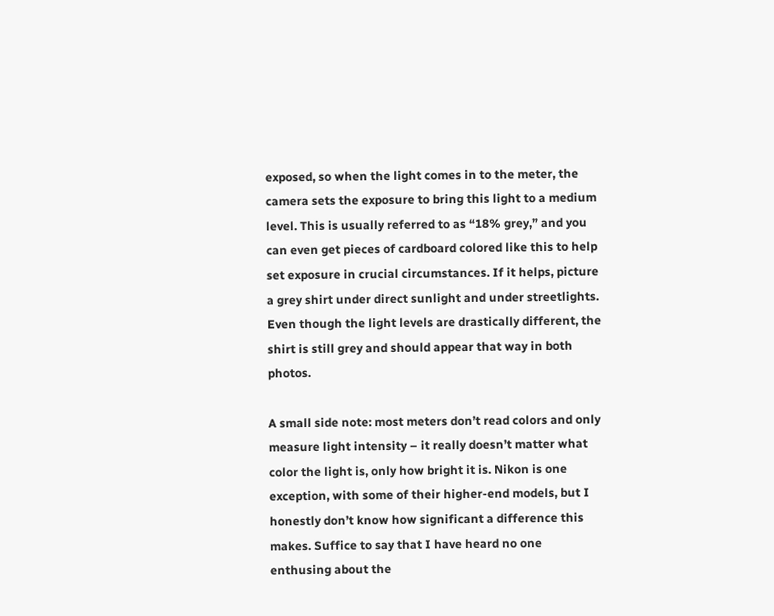exposed, so when the light comes in to the meter, the camera sets the exposure to bring this light to a medium level. This is usually referred to as “18% grey,” and you can even get pieces of cardboard colored like this to help set exposure in crucial circumstances. If it helps, picture a grey shirt under direct sunlight and under streetlights. Even though the light levels are drastically different, the shirt is still grey and should appear that way in both photos.

A small side note: most meters don’t read colors and only measure light intensity – it really doesn’t matter what color the light is, only how bright it is. Nikon is one exception, with some of their higher-end models, but I honestly don’t know how significant a difference this makes. Suffice to say that I have heard no one enthusing about the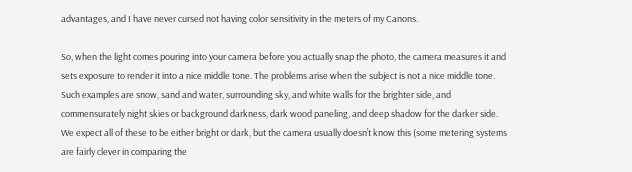advantages, and I have never cursed not having color sensitivity in the meters of my Canons.

So, when the light comes pouring into your camera before you actually snap the photo, the camera measures it and sets exposure to render it into a nice middle tone. The problems arise when the subject is not a nice middle tone. Such examples are snow, sand and water, surrounding sky, and white walls for the brighter side, and commensurately night skies or background darkness, dark wood paneling, and deep shadow for the darker side. We expect all of these to be either bright or dark, but the camera usually doesn’t know this (some metering systems are fairly clever in comparing the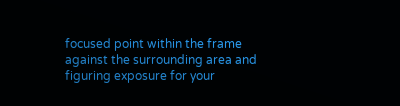focused point within the frame against the surrounding area and figuring exposure for your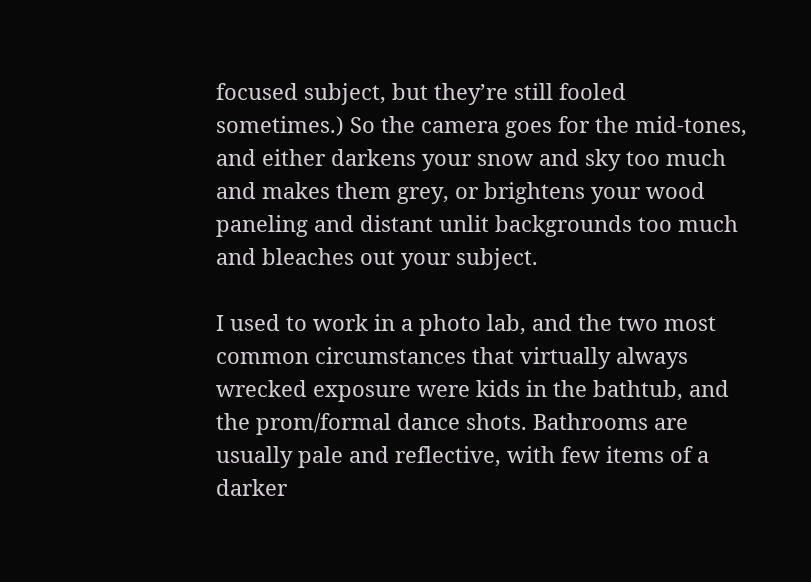focused subject, but they’re still fooled sometimes.) So the camera goes for the mid-tones, and either darkens your snow and sky too much and makes them grey, or brightens your wood paneling and distant unlit backgrounds too much and bleaches out your subject.

I used to work in a photo lab, and the two most common circumstances that virtually always wrecked exposure were kids in the bathtub, and the prom/formal dance shots. Bathrooms are usually pale and reflective, with few items of a darker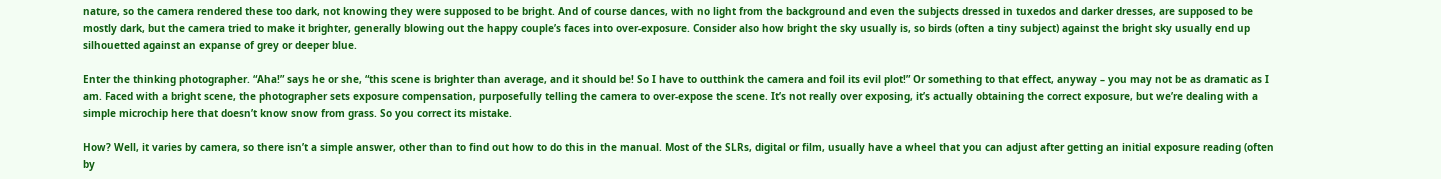nature, so the camera rendered these too dark, not knowing they were supposed to be bright. And of course dances, with no light from the background and even the subjects dressed in tuxedos and darker dresses, are supposed to be mostly dark, but the camera tried to make it brighter, generally blowing out the happy couple’s faces into over-exposure. Consider also how bright the sky usually is, so birds (often a tiny subject) against the bright sky usually end up silhouetted against an expanse of grey or deeper blue.

Enter the thinking photographer. “Aha!” says he or she, “this scene is brighter than average, and it should be! So I have to outthink the camera and foil its evil plot!” Or something to that effect, anyway – you may not be as dramatic as I am. Faced with a bright scene, the photographer sets exposure compensation, purposefully telling the camera to over-expose the scene. It’s not really over exposing, it’s actually obtaining the correct exposure, but we’re dealing with a simple microchip here that doesn’t know snow from grass. So you correct its mistake.

How? Well, it varies by camera, so there isn’t a simple answer, other than to find out how to do this in the manual. Most of the SLRs, digital or film, usually have a wheel that you can adjust after getting an initial exposure reading (often by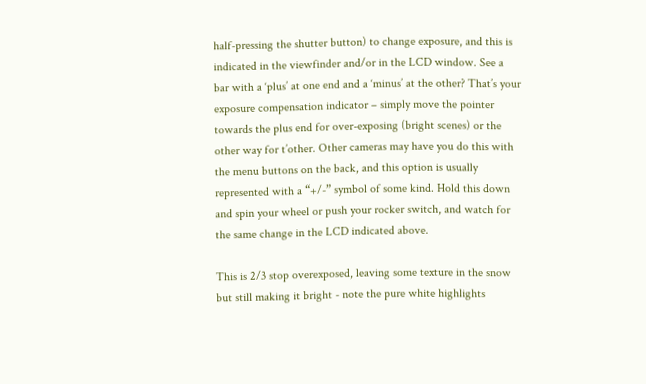half-pressing the shutter button) to change exposure, and this is indicated in the viewfinder and/or in the LCD window. See a bar with a ‘plus’ at one end and a ‘minus’ at the other? That’s your exposure compensation indicator – simply move the pointer towards the plus end for over-exposing (bright scenes) or the other way for t’other. Other cameras may have you do this with the menu buttons on the back, and this option is usually represented with a “+/-” symbol of some kind. Hold this down and spin your wheel or push your rocker switch, and watch for the same change in the LCD indicated above.

This is 2/3 stop overexposed, leaving some texture in the snow but still making it bright - note the pure white highlights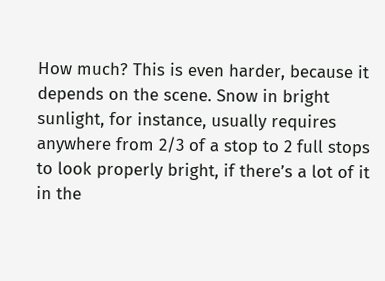How much? This is even harder, because it depends on the scene. Snow in bright sunlight, for instance, usually requires anywhere from 2/3 of a stop to 2 full stops to look properly bright, if there’s a lot of it in the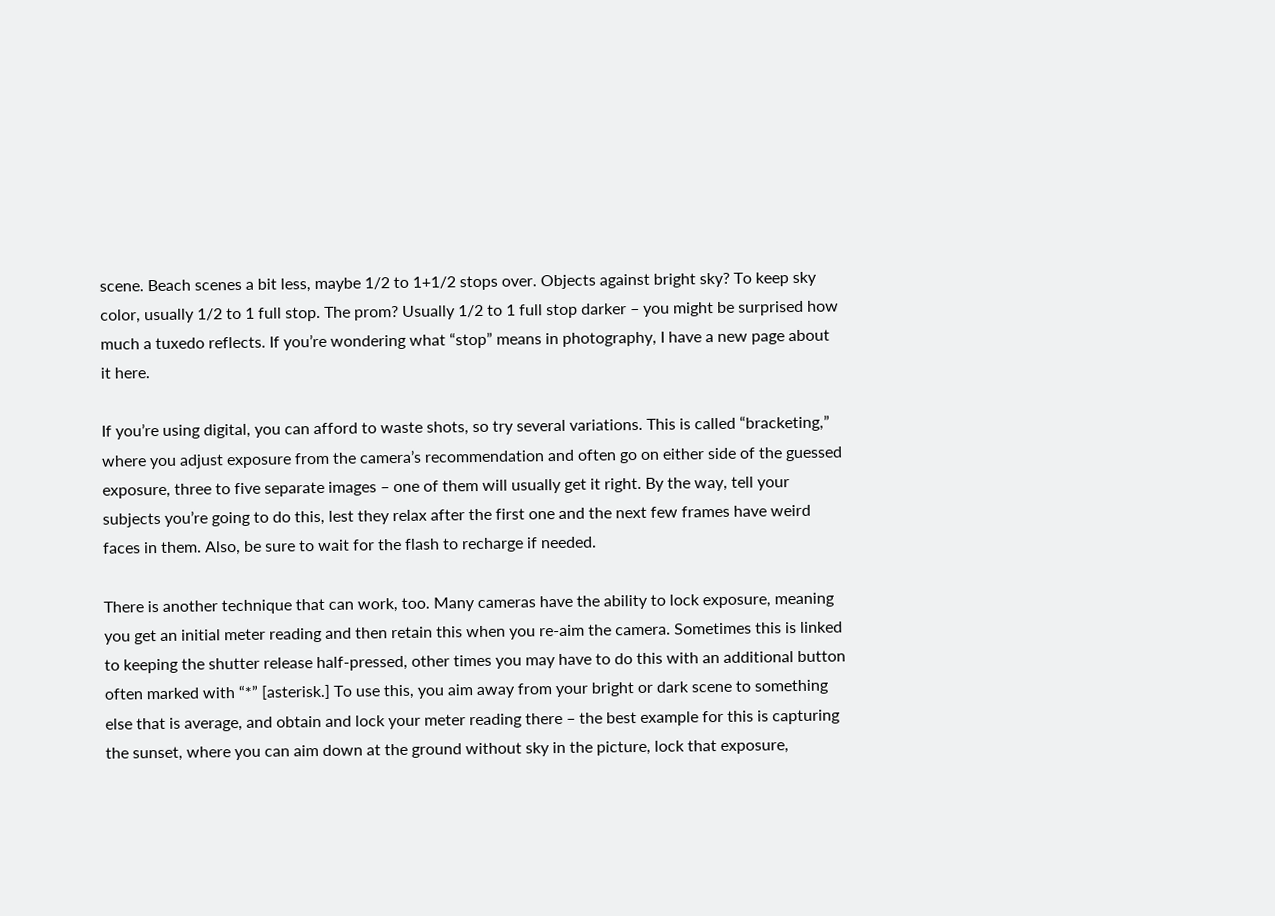scene. Beach scenes a bit less, maybe 1/2 to 1+1/2 stops over. Objects against bright sky? To keep sky color, usually 1/2 to 1 full stop. The prom? Usually 1/2 to 1 full stop darker – you might be surprised how much a tuxedo reflects. If you’re wondering what “stop” means in photography, I have a new page about it here.

If you’re using digital, you can afford to waste shots, so try several variations. This is called “bracketing,” where you adjust exposure from the camera’s recommendation and often go on either side of the guessed exposure, three to five separate images – one of them will usually get it right. By the way, tell your subjects you’re going to do this, lest they relax after the first one and the next few frames have weird faces in them. Also, be sure to wait for the flash to recharge if needed.

There is another technique that can work, too. Many cameras have the ability to lock exposure, meaning you get an initial meter reading and then retain this when you re-aim the camera. Sometimes this is linked to keeping the shutter release half-pressed, other times you may have to do this with an additional button often marked with “*” [asterisk.] To use this, you aim away from your bright or dark scene to something else that is average, and obtain and lock your meter reading there – the best example for this is capturing the sunset, where you can aim down at the ground without sky in the picture, lock that exposure,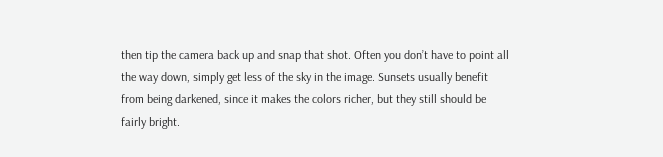then tip the camera back up and snap that shot. Often you don’t have to point all the way down, simply get less of the sky in the image. Sunsets usually benefit from being darkened, since it makes the colors richer, but they still should be fairly bright.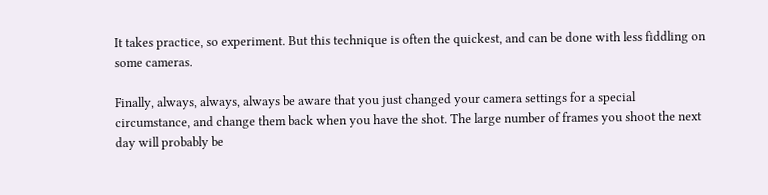It takes practice, so experiment. But this technique is often the quickest, and can be done with less fiddling on some cameras.

Finally, always, always, always be aware that you just changed your camera settings for a special circumstance, and change them back when you have the shot. The large number of frames you shoot the next day will probably be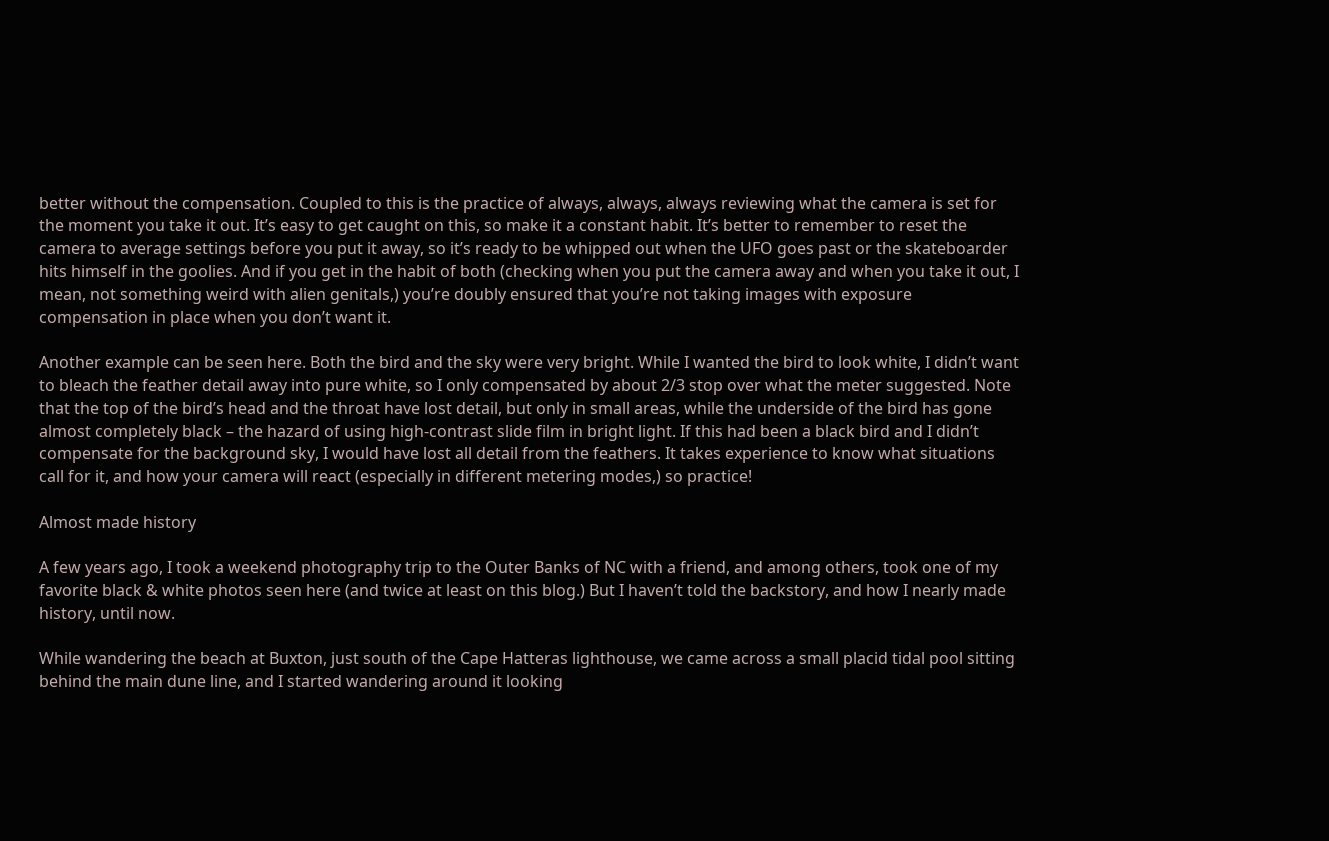better without the compensation. Coupled to this is the practice of always, always, always reviewing what the camera is set for the moment you take it out. It’s easy to get caught on this, so make it a constant habit. It’s better to remember to reset the camera to average settings before you put it away, so it’s ready to be whipped out when the UFO goes past or the skateboarder hits himself in the goolies. And if you get in the habit of both (checking when you put the camera away and when you take it out, I mean, not something weird with alien genitals,) you’re doubly ensured that you’re not taking images with exposure compensation in place when you don’t want it.

Another example can be seen here. Both the bird and the sky were very bright. While I wanted the bird to look white, I didn’t want to bleach the feather detail away into pure white, so I only compensated by about 2/3 stop over what the meter suggested. Note that the top of the bird’s head and the throat have lost detail, but only in small areas, while the underside of the bird has gone almost completely black – the hazard of using high-contrast slide film in bright light. If this had been a black bird and I didn’t compensate for the background sky, I would have lost all detail from the feathers. It takes experience to know what situations call for it, and how your camera will react (especially in different metering modes,) so practice!

Almost made history

A few years ago, I took a weekend photography trip to the Outer Banks of NC with a friend, and among others, took one of my favorite black & white photos seen here (and twice at least on this blog.) But I haven’t told the backstory, and how I nearly made history, until now.

While wandering the beach at Buxton, just south of the Cape Hatteras lighthouse, we came across a small placid tidal pool sitting behind the main dune line, and I started wandering around it looking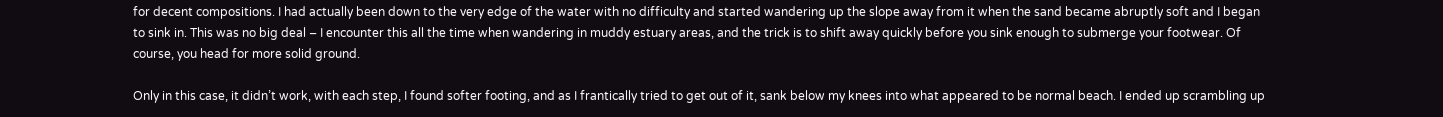for decent compositions. I had actually been down to the very edge of the water with no difficulty and started wandering up the slope away from it when the sand became abruptly soft and I began to sink in. This was no big deal – I encounter this all the time when wandering in muddy estuary areas, and the trick is to shift away quickly before you sink enough to submerge your footwear. Of course, you head for more solid ground.

Only in this case, it didn’t work, with each step, I found softer footing, and as I frantically tried to get out of it, sank below my knees into what appeared to be normal beach. I ended up scrambling up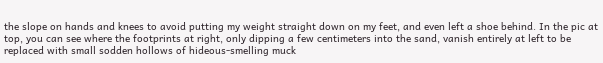the slope on hands and knees to avoid putting my weight straight down on my feet, and even left a shoe behind. In the pic at top, you can see where the footprints at right, only dipping a few centimeters into the sand, vanish entirely at left to be replaced with small sodden hollows of hideous-smelling muck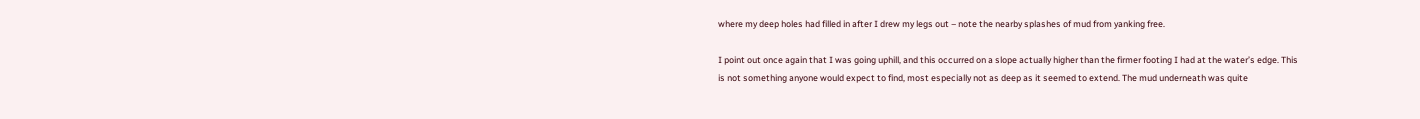where my deep holes had filled in after I drew my legs out – note the nearby splashes of mud from yanking free.

I point out once again that I was going uphill, and this occurred on a slope actually higher than the firmer footing I had at the water’s edge. This is not something anyone would expect to find, most especially not as deep as it seemed to extend. The mud underneath was quite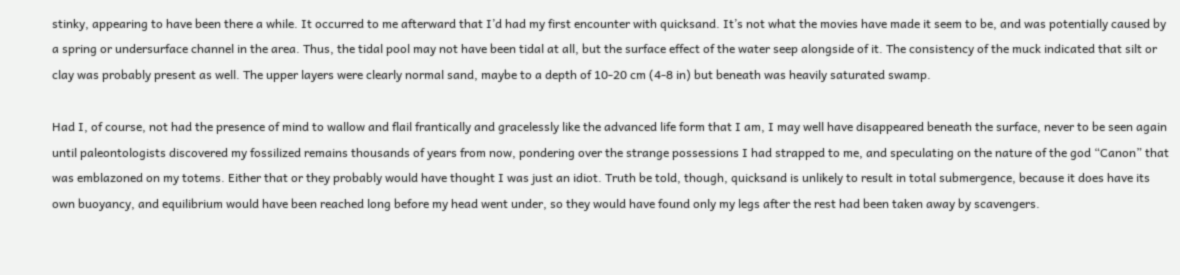stinky, appearing to have been there a while. It occurred to me afterward that I’d had my first encounter with quicksand. It’s not what the movies have made it seem to be, and was potentially caused by a spring or undersurface channel in the area. Thus, the tidal pool may not have been tidal at all, but the surface effect of the water seep alongside of it. The consistency of the muck indicated that silt or clay was probably present as well. The upper layers were clearly normal sand, maybe to a depth of 10-20 cm (4-8 in) but beneath was heavily saturated swamp.

Had I, of course, not had the presence of mind to wallow and flail frantically and gracelessly like the advanced life form that I am, I may well have disappeared beneath the surface, never to be seen again until paleontologists discovered my fossilized remains thousands of years from now, pondering over the strange possessions I had strapped to me, and speculating on the nature of the god “Canon” that was emblazoned on my totems. Either that or they probably would have thought I was just an idiot. Truth be told, though, quicksand is unlikely to result in total submergence, because it does have its own buoyancy, and equilibrium would have been reached long before my head went under, so they would have found only my legs after the rest had been taken away by scavengers.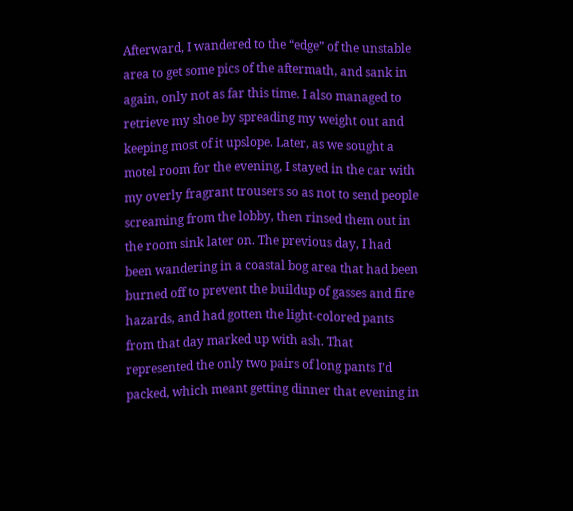Afterward, I wandered to the “edge” of the unstable area to get some pics of the aftermath, and sank in again, only not as far this time. I also managed to retrieve my shoe by spreading my weight out and keeping most of it upslope. Later, as we sought a motel room for the evening, I stayed in the car with my overly fragrant trousers so as not to send people screaming from the lobby, then rinsed them out in the room sink later on. The previous day, I had been wandering in a coastal bog area that had been burned off to prevent the buildup of gasses and fire hazards, and had gotten the light-colored pants from that day marked up with ash. That represented the only two pairs of long pants I’d packed, which meant getting dinner that evening in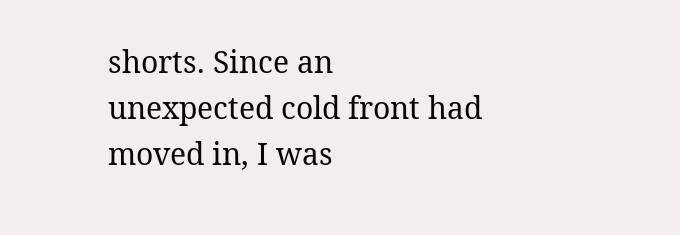shorts. Since an unexpected cold front had moved in, I was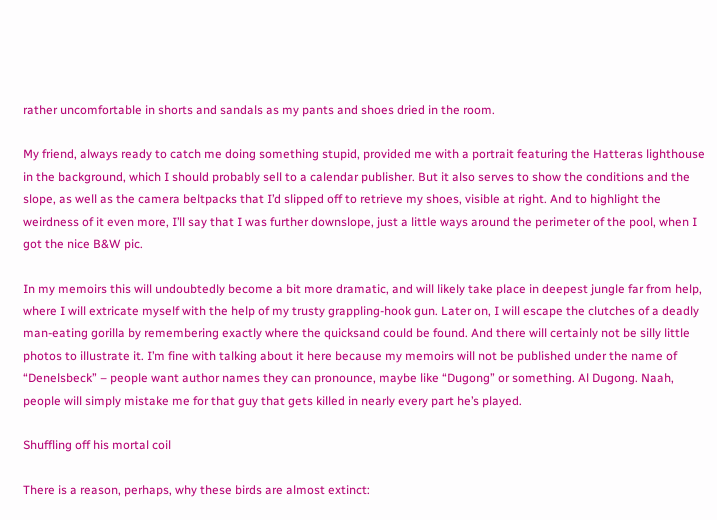rather uncomfortable in shorts and sandals as my pants and shoes dried in the room.

My friend, always ready to catch me doing something stupid, provided me with a portrait featuring the Hatteras lighthouse in the background, which I should probably sell to a calendar publisher. But it also serves to show the conditions and the slope, as well as the camera beltpacks that I’d slipped off to retrieve my shoes, visible at right. And to highlight the weirdness of it even more, I’ll say that I was further downslope, just a little ways around the perimeter of the pool, when I got the nice B&W pic.

In my memoirs this will undoubtedly become a bit more dramatic, and will likely take place in deepest jungle far from help, where I will extricate myself with the help of my trusty grappling-hook gun. Later on, I will escape the clutches of a deadly man-eating gorilla by remembering exactly where the quicksand could be found. And there will certainly not be silly little photos to illustrate it. I’m fine with talking about it here because my memoirs will not be published under the name of “Denelsbeck” – people want author names they can pronounce, maybe like “Dugong” or something. Al Dugong. Naah, people will simply mistake me for that guy that gets killed in nearly every part he’s played.

Shuffling off his mortal coil

There is a reason, perhaps, why these birds are almost extinct: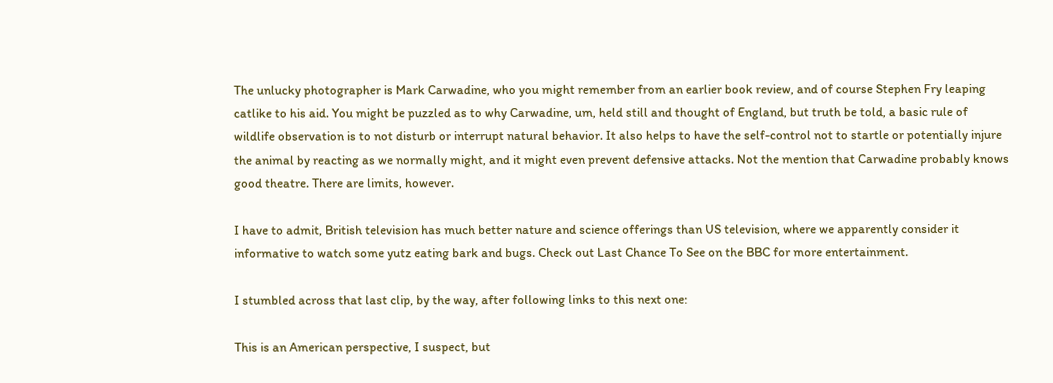The unlucky photographer is Mark Carwadine, who you might remember from an earlier book review, and of course Stephen Fry leaping catlike to his aid. You might be puzzled as to why Carwadine, um, held still and thought of England, but truth be told, a basic rule of wildlife observation is to not disturb or interrupt natural behavior. It also helps to have the self-control not to startle or potentially injure the animal by reacting as we normally might, and it might even prevent defensive attacks. Not the mention that Carwadine probably knows good theatre. There are limits, however.

I have to admit, British television has much better nature and science offerings than US television, where we apparently consider it informative to watch some yutz eating bark and bugs. Check out Last Chance To See on the BBC for more entertainment.

I stumbled across that last clip, by the way, after following links to this next one:

This is an American perspective, I suspect, but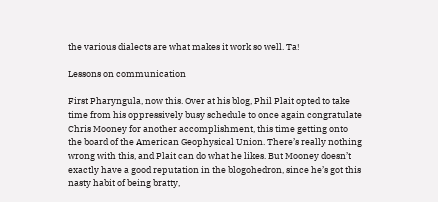the various dialects are what makes it work so well. Ta!

Lessons on communication

First Pharyngula, now this. Over at his blog, Phil Plait opted to take time from his oppressively busy schedule to once again congratulate Chris Mooney for another accomplishment, this time getting onto the board of the American Geophysical Union. There’s really nothing wrong with this, and Plait can do what he likes. But Mooney doesn’t exactly have a good reputation in the blogohedron, since he’s got this nasty habit of being bratty,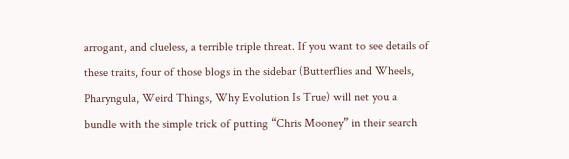arrogant, and clueless, a terrible triple threat. If you want to see details of these traits, four of those blogs in the sidebar (Butterflies and Wheels, Pharyngula, Weird Things, Why Evolution Is True) will net you a bundle with the simple trick of putting “Chris Mooney” in their search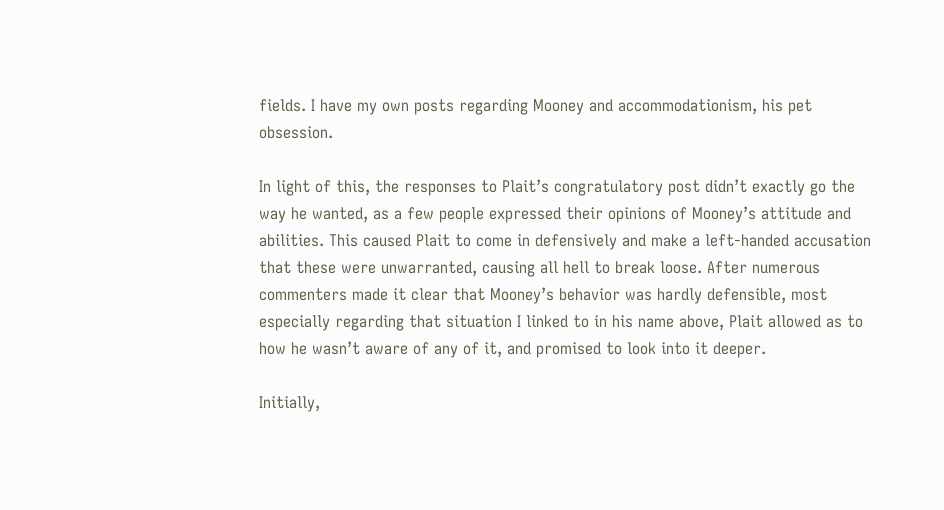fields. I have my own posts regarding Mooney and accommodationism, his pet obsession.

In light of this, the responses to Plait’s congratulatory post didn’t exactly go the way he wanted, as a few people expressed their opinions of Mooney’s attitude and abilities. This caused Plait to come in defensively and make a left-handed accusation that these were unwarranted, causing all hell to break loose. After numerous commenters made it clear that Mooney’s behavior was hardly defensible, most especially regarding that situation I linked to in his name above, Plait allowed as to how he wasn’t aware of any of it, and promised to look into it deeper.

Initially,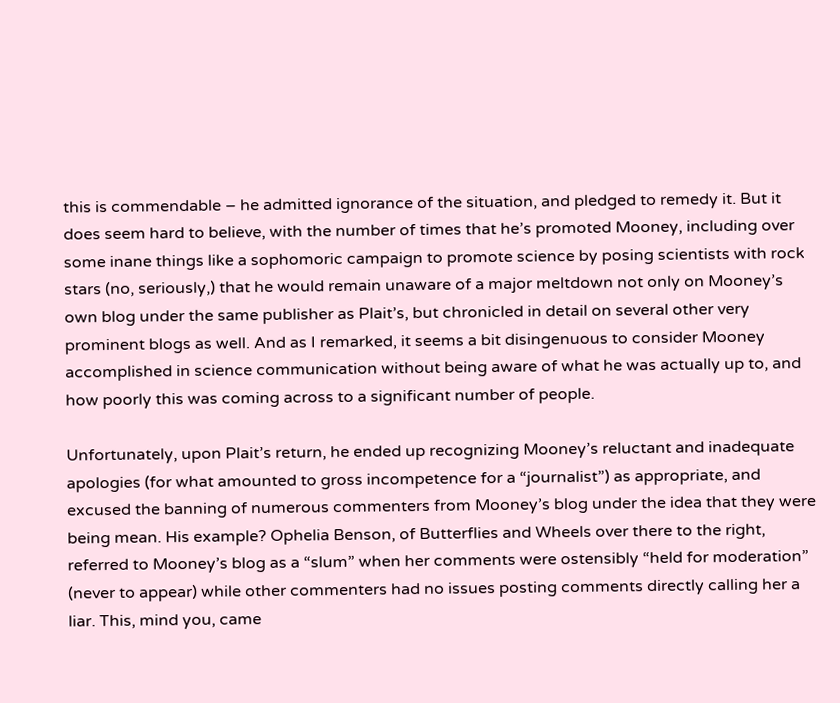this is commendable – he admitted ignorance of the situation, and pledged to remedy it. But it does seem hard to believe, with the number of times that he’s promoted Mooney, including over some inane things like a sophomoric campaign to promote science by posing scientists with rock stars (no, seriously,) that he would remain unaware of a major meltdown not only on Mooney’s own blog under the same publisher as Plait’s, but chronicled in detail on several other very prominent blogs as well. And as I remarked, it seems a bit disingenuous to consider Mooney accomplished in science communication without being aware of what he was actually up to, and how poorly this was coming across to a significant number of people.

Unfortunately, upon Plait’s return, he ended up recognizing Mooney’s reluctant and inadequate apologies (for what amounted to gross incompetence for a “journalist”) as appropriate, and excused the banning of numerous commenters from Mooney’s blog under the idea that they were being mean. His example? Ophelia Benson, of Butterflies and Wheels over there to the right, referred to Mooney’s blog as a “slum” when her comments were ostensibly “held for moderation” (never to appear) while other commenters had no issues posting comments directly calling her a liar. This, mind you, came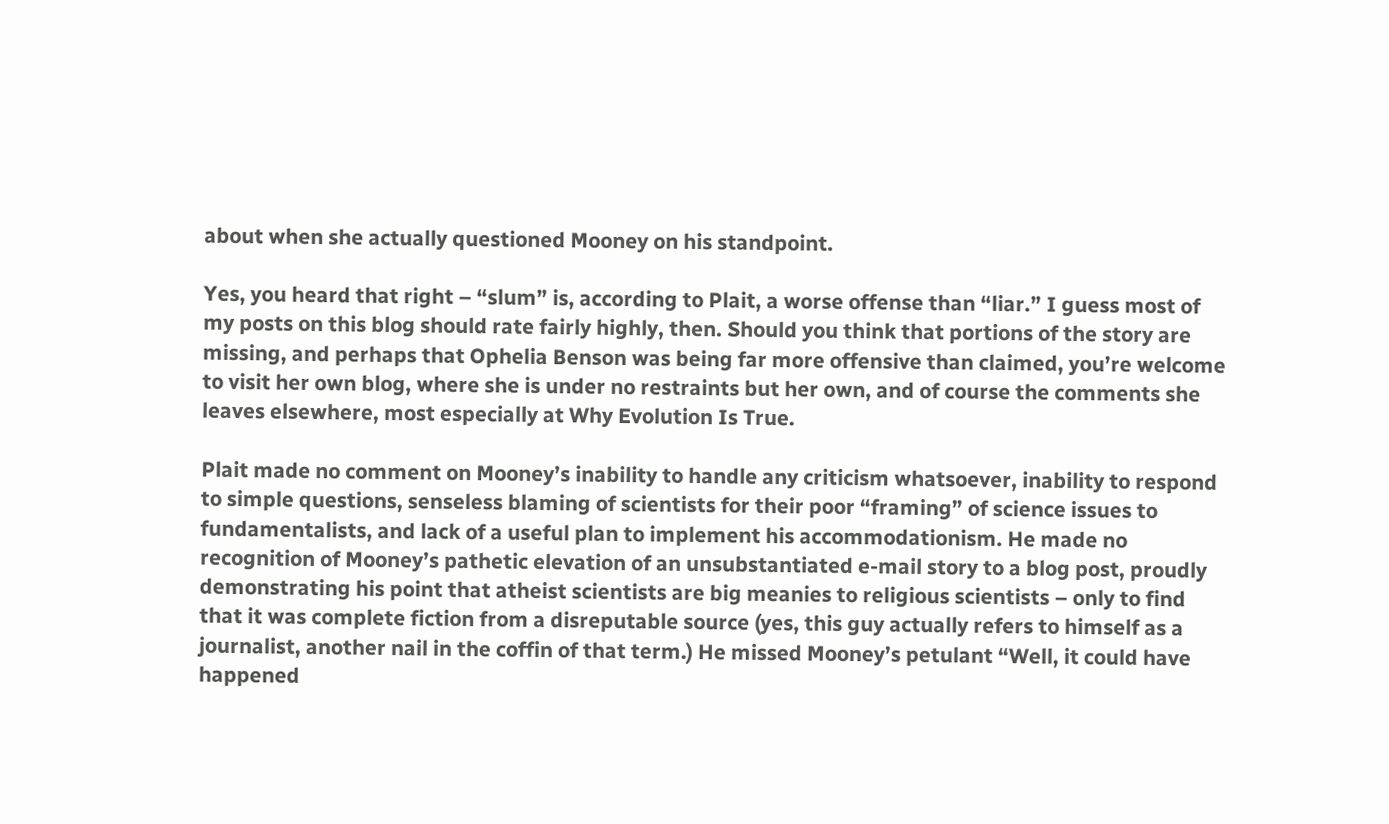about when she actually questioned Mooney on his standpoint.

Yes, you heard that right – “slum” is, according to Plait, a worse offense than “liar.” I guess most of my posts on this blog should rate fairly highly, then. Should you think that portions of the story are missing, and perhaps that Ophelia Benson was being far more offensive than claimed, you’re welcome to visit her own blog, where she is under no restraints but her own, and of course the comments she leaves elsewhere, most especially at Why Evolution Is True.

Plait made no comment on Mooney’s inability to handle any criticism whatsoever, inability to respond to simple questions, senseless blaming of scientists for their poor “framing” of science issues to fundamentalists, and lack of a useful plan to implement his accommodationism. He made no recognition of Mooney’s pathetic elevation of an unsubstantiated e-mail story to a blog post, proudly demonstrating his point that atheist scientists are big meanies to religious scientists – only to find that it was complete fiction from a disreputable source (yes, this guy actually refers to himself as a journalist, another nail in the coffin of that term.) He missed Mooney’s petulant “Well, it could have happened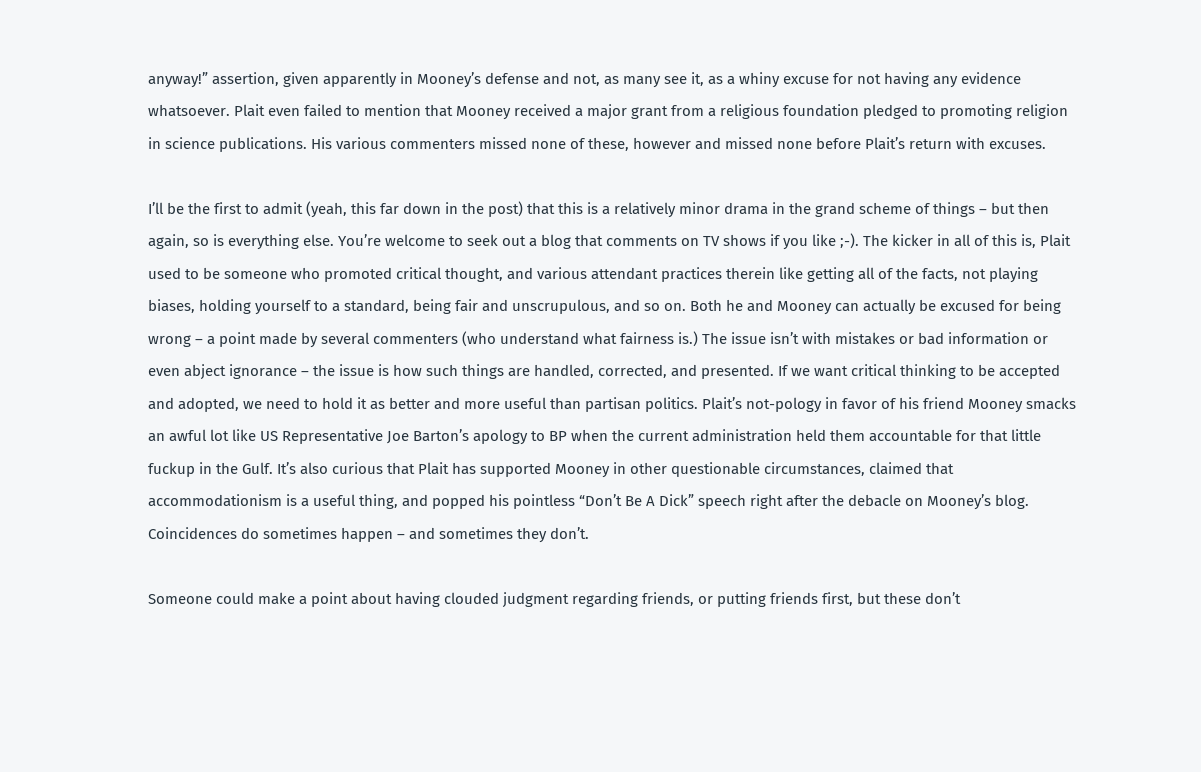anyway!” assertion, given apparently in Mooney’s defense and not, as many see it, as a whiny excuse for not having any evidence whatsoever. Plait even failed to mention that Mooney received a major grant from a religious foundation pledged to promoting religion in science publications. His various commenters missed none of these, however and missed none before Plait’s return with excuses.

I’ll be the first to admit (yeah, this far down in the post) that this is a relatively minor drama in the grand scheme of things – but then again, so is everything else. You’re welcome to seek out a blog that comments on TV shows if you like ;-). The kicker in all of this is, Plait used to be someone who promoted critical thought, and various attendant practices therein like getting all of the facts, not playing biases, holding yourself to a standard, being fair and unscrupulous, and so on. Both he and Mooney can actually be excused for being wrong – a point made by several commenters (who understand what fairness is.) The issue isn’t with mistakes or bad information or even abject ignorance – the issue is how such things are handled, corrected, and presented. If we want critical thinking to be accepted and adopted, we need to hold it as better and more useful than partisan politics. Plait’s not-pology in favor of his friend Mooney smacks an awful lot like US Representative Joe Barton’s apology to BP when the current administration held them accountable for that little fuckup in the Gulf. It’s also curious that Plait has supported Mooney in other questionable circumstances, claimed that accommodationism is a useful thing, and popped his pointless “Don’t Be A Dick” speech right after the debacle on Mooney’s blog. Coincidences do sometimes happen – and sometimes they don’t.

Someone could make a point about having clouded judgment regarding friends, or putting friends first, but these don’t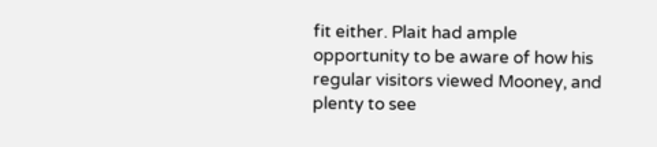fit either. Plait had ample opportunity to be aware of how his regular visitors viewed Mooney, and plenty to see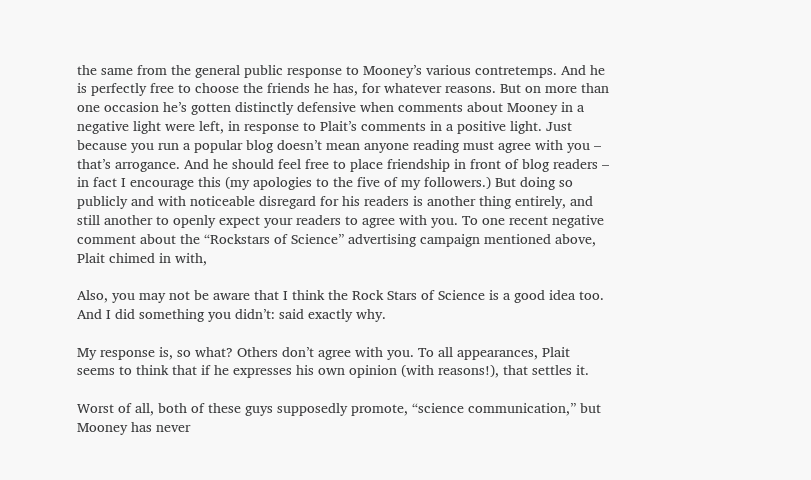the same from the general public response to Mooney’s various contretemps. And he is perfectly free to choose the friends he has, for whatever reasons. But on more than one occasion he’s gotten distinctly defensive when comments about Mooney in a negative light were left, in response to Plait’s comments in a positive light. Just because you run a popular blog doesn’t mean anyone reading must agree with you – that’s arrogance. And he should feel free to place friendship in front of blog readers – in fact I encourage this (my apologies to the five of my followers.) But doing so publicly and with noticeable disregard for his readers is another thing entirely, and still another to openly expect your readers to agree with you. To one recent negative comment about the “Rockstars of Science” advertising campaign mentioned above, Plait chimed in with,

Also, you may not be aware that I think the Rock Stars of Science is a good idea too. And I did something you didn’t: said exactly why.

My response is, so what? Others don’t agree with you. To all appearances, Plait seems to think that if he expresses his own opinion (with reasons!), that settles it.

Worst of all, both of these guys supposedly promote, “science communication,” but Mooney has never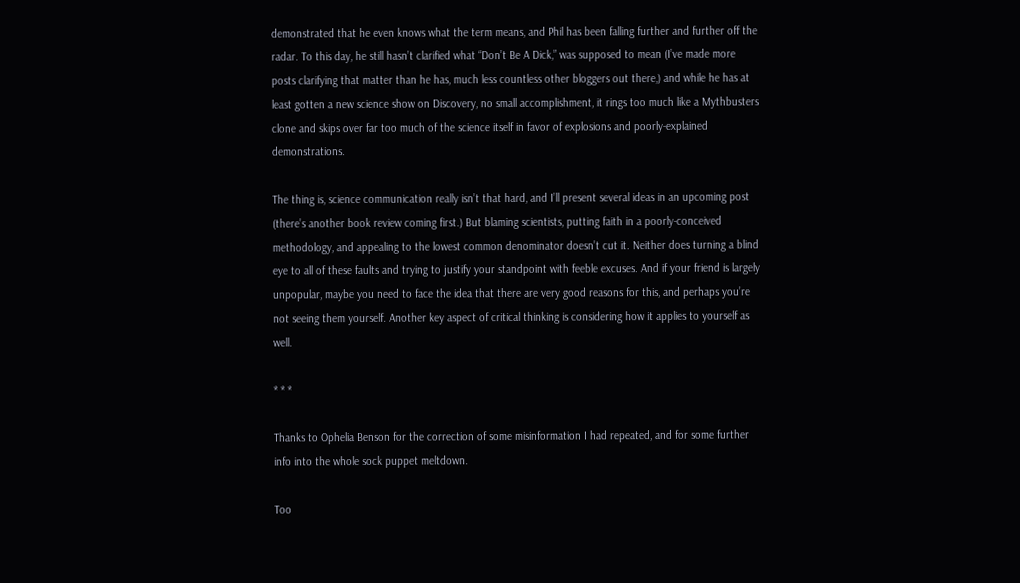demonstrated that he even knows what the term means, and Phil has been falling further and further off the radar. To this day, he still hasn’t clarified what “Don’t Be A Dick,” was supposed to mean (I’ve made more posts clarifying that matter than he has, much less countless other bloggers out there,) and while he has at least gotten a new science show on Discovery, no small accomplishment, it rings too much like a Mythbusters clone and skips over far too much of the science itself in favor of explosions and poorly-explained demonstrations.

The thing is, science communication really isn’t that hard, and I’ll present several ideas in an upcoming post (there’s another book review coming first.) But blaming scientists, putting faith in a poorly-conceived methodology, and appealing to the lowest common denominator doesn’t cut it. Neither does turning a blind eye to all of these faults and trying to justify your standpoint with feeble excuses. And if your friend is largely unpopular, maybe you need to face the idea that there are very good reasons for this, and perhaps you’re not seeing them yourself. Another key aspect of critical thinking is considering how it applies to yourself as well.

* * *

Thanks to Ophelia Benson for the correction of some misinformation I had repeated, and for some further info into the whole sock puppet meltdown.

Too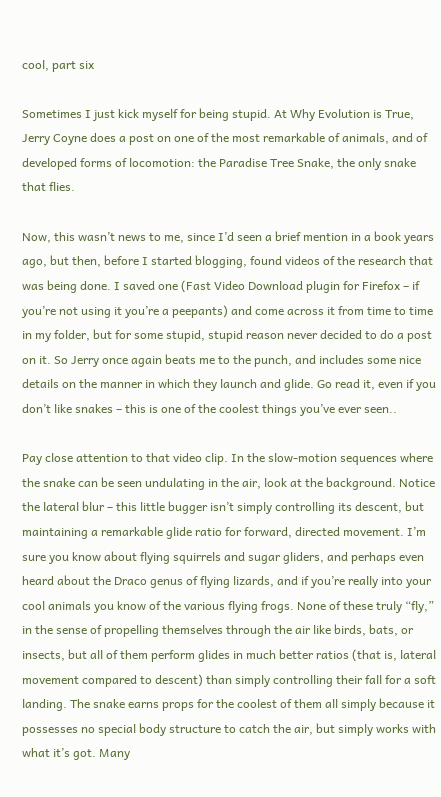cool, part six

Sometimes I just kick myself for being stupid. At Why Evolution is True, Jerry Coyne does a post on one of the most remarkable of animals, and of developed forms of locomotion: the Paradise Tree Snake, the only snake that flies.

Now, this wasn’t news to me, since I’d seen a brief mention in a book years ago, but then, before I started blogging, found videos of the research that was being done. I saved one (Fast Video Download plugin for Firefox – if you’re not using it you’re a peepants) and come across it from time to time in my folder, but for some stupid, stupid reason never decided to do a post on it. So Jerry once again beats me to the punch, and includes some nice details on the manner in which they launch and glide. Go read it, even if you don’t like snakes – this is one of the coolest things you’ve ever seen..

Pay close attention to that video clip. In the slow-motion sequences where the snake can be seen undulating in the air, look at the background. Notice the lateral blur – this little bugger isn’t simply controlling its descent, but maintaining a remarkable glide ratio for forward, directed movement. I’m sure you know about flying squirrels and sugar gliders, and perhaps even heard about the Draco genus of flying lizards, and if you’re really into your cool animals you know of the various flying frogs. None of these truly “fly,” in the sense of propelling themselves through the air like birds, bats, or insects, but all of them perform glides in much better ratios (that is, lateral movement compared to descent) than simply controlling their fall for a soft landing. The snake earns props for the coolest of them all simply because it possesses no special body structure to catch the air, but simply works with what it’s got. Many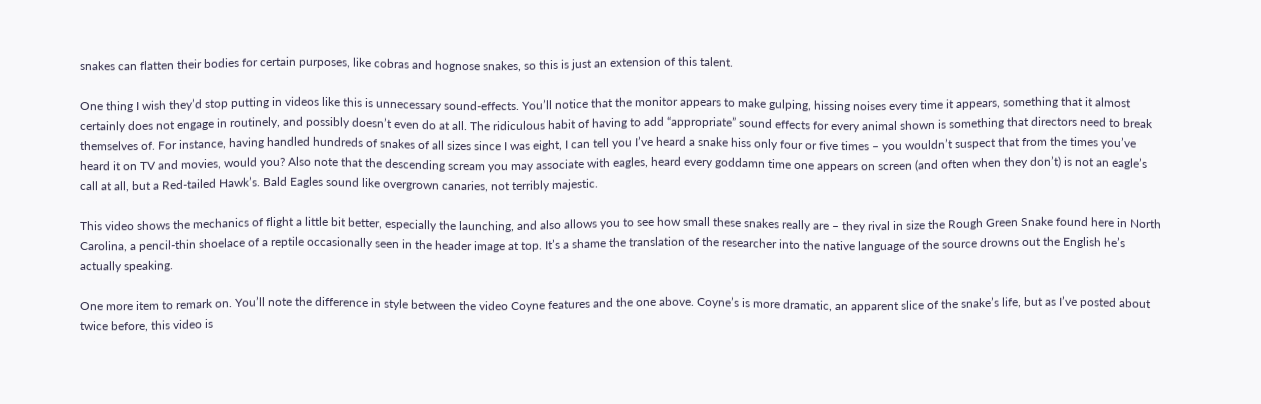snakes can flatten their bodies for certain purposes, like cobras and hognose snakes, so this is just an extension of this talent.

One thing I wish they’d stop putting in videos like this is unnecessary sound-effects. You’ll notice that the monitor appears to make gulping, hissing noises every time it appears, something that it almost certainly does not engage in routinely, and possibly doesn’t even do at all. The ridiculous habit of having to add “appropriate” sound effects for every animal shown is something that directors need to break themselves of. For instance, having handled hundreds of snakes of all sizes since I was eight, I can tell you I’ve heard a snake hiss only four or five times – you wouldn’t suspect that from the times you’ve heard it on TV and movies, would you? Also note that the descending scream you may associate with eagles, heard every goddamn time one appears on screen (and often when they don’t) is not an eagle’s call at all, but a Red-tailed Hawk’s. Bald Eagles sound like overgrown canaries, not terribly majestic.

This video shows the mechanics of flight a little bit better, especially the launching, and also allows you to see how small these snakes really are – they rival in size the Rough Green Snake found here in North Carolina, a pencil-thin shoelace of a reptile occasionally seen in the header image at top. It’s a shame the translation of the researcher into the native language of the source drowns out the English he’s actually speaking.

One more item to remark on. You’ll note the difference in style between the video Coyne features and the one above. Coyne’s is more dramatic, an apparent slice of the snake’s life, but as I’ve posted about twice before, this video is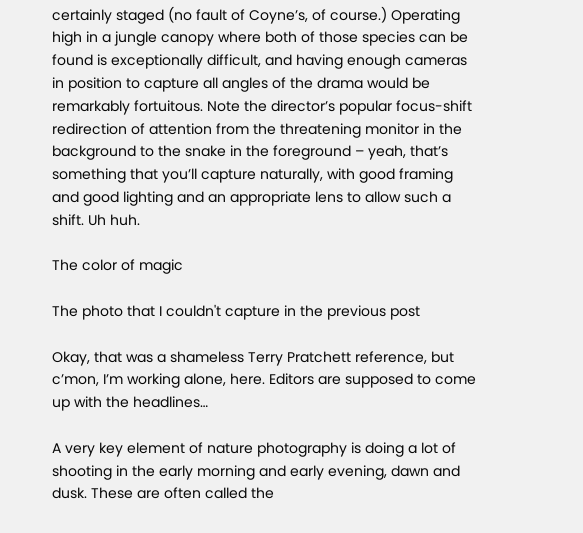certainly staged (no fault of Coyne’s, of course.) Operating high in a jungle canopy where both of those species can be found is exceptionally difficult, and having enough cameras in position to capture all angles of the drama would be remarkably fortuitous. Note the director’s popular focus-shift redirection of attention from the threatening monitor in the background to the snake in the foreground – yeah, that’s something that you’ll capture naturally, with good framing and good lighting and an appropriate lens to allow such a shift. Uh huh.

The color of magic

The photo that I couldn't capture in the previous post

Okay, that was a shameless Terry Pratchett reference, but c’mon, I’m working alone, here. Editors are supposed to come up with the headlines…

A very key element of nature photography is doing a lot of shooting in the early morning and early evening, dawn and dusk. These are often called the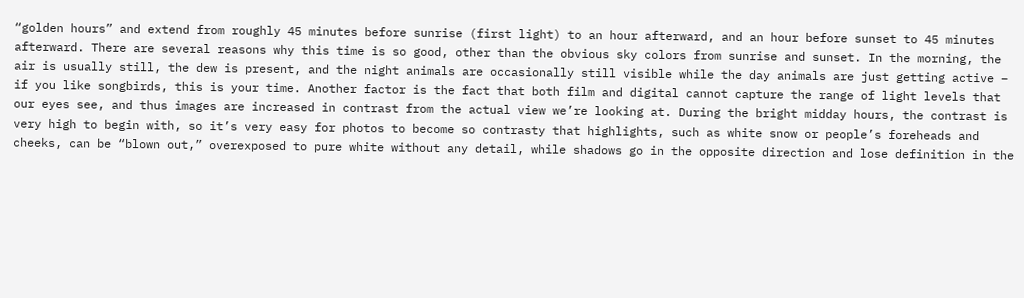“golden hours” and extend from roughly 45 minutes before sunrise (first light) to an hour afterward, and an hour before sunset to 45 minutes afterward. There are several reasons why this time is so good, other than the obvious sky colors from sunrise and sunset. In the morning, the air is usually still, the dew is present, and the night animals are occasionally still visible while the day animals are just getting active – if you like songbirds, this is your time. Another factor is the fact that both film and digital cannot capture the range of light levels that our eyes see, and thus images are increased in contrast from the actual view we’re looking at. During the bright midday hours, the contrast is very high to begin with, so it’s very easy for photos to become so contrasty that highlights, such as white snow or people’s foreheads and cheeks, can be “blown out,” overexposed to pure white without any detail, while shadows go in the opposite direction and lose definition in the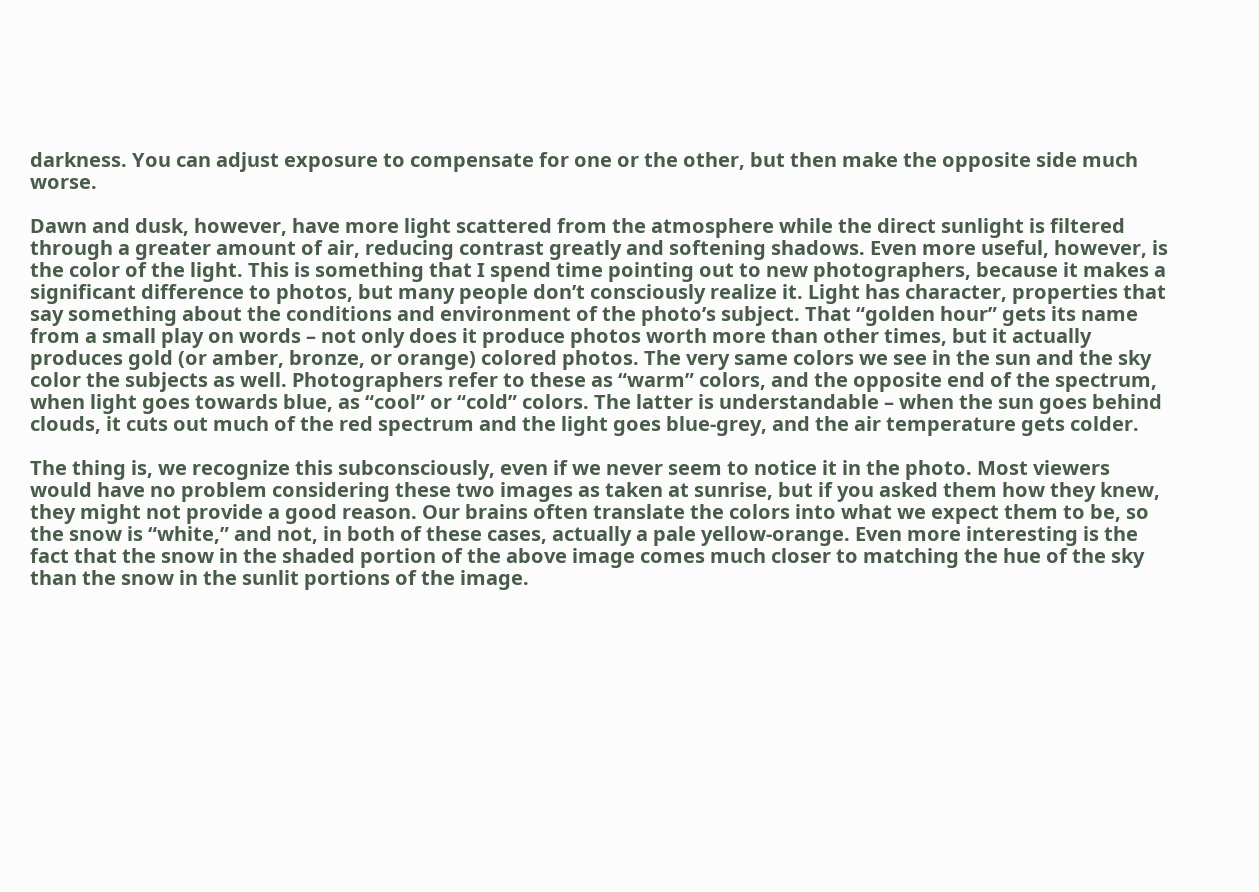darkness. You can adjust exposure to compensate for one or the other, but then make the opposite side much worse.

Dawn and dusk, however, have more light scattered from the atmosphere while the direct sunlight is filtered through a greater amount of air, reducing contrast greatly and softening shadows. Even more useful, however, is the color of the light. This is something that I spend time pointing out to new photographers, because it makes a significant difference to photos, but many people don’t consciously realize it. Light has character, properties that say something about the conditions and environment of the photo’s subject. That “golden hour” gets its name from a small play on words – not only does it produce photos worth more than other times, but it actually produces gold (or amber, bronze, or orange) colored photos. The very same colors we see in the sun and the sky color the subjects as well. Photographers refer to these as “warm” colors, and the opposite end of the spectrum, when light goes towards blue, as “cool” or “cold” colors. The latter is understandable – when the sun goes behind clouds, it cuts out much of the red spectrum and the light goes blue-grey, and the air temperature gets colder.

The thing is, we recognize this subconsciously, even if we never seem to notice it in the photo. Most viewers would have no problem considering these two images as taken at sunrise, but if you asked them how they knew, they might not provide a good reason. Our brains often translate the colors into what we expect them to be, so the snow is “white,” and not, in both of these cases, actually a pale yellow-orange. Even more interesting is the fact that the snow in the shaded portion of the above image comes much closer to matching the hue of the sky than the snow in the sunlit portions of the image.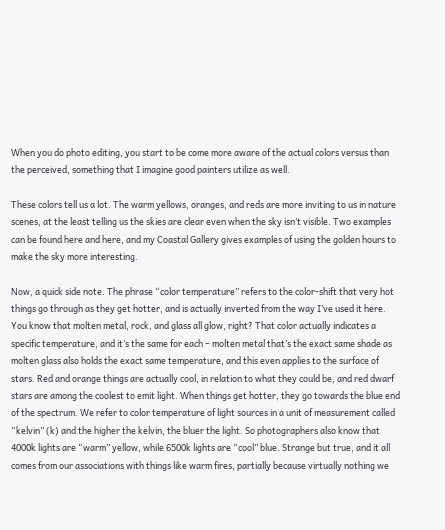When you do photo editing, you start to be come more aware of the actual colors versus than the perceived, something that I imagine good painters utilize as well.

These colors tell us a lot. The warm yellows, oranges, and reds are more inviting to us in nature scenes, at the least telling us the skies are clear even when the sky isn’t visible. Two examples can be found here and here, and my Coastal Gallery gives examples of using the golden hours to make the sky more interesting.

Now, a quick side note. The phrase “color temperature” refers to the color-shift that very hot things go through as they get hotter, and is actually inverted from the way I’ve used it here. You know that molten metal, rock, and glass all glow, right? That color actually indicates a specific temperature, and it’s the same for each – molten metal that’s the exact same shade as molten glass also holds the exact same temperature, and this even applies to the surface of stars. Red and orange things are actually cool, in relation to what they could be, and red dwarf stars are among the coolest to emit light. When things get hotter, they go towards the blue end of the spectrum. We refer to color temperature of light sources in a unit of measurement called “kelvin” (k) and the higher the kelvin, the bluer the light. So photographers also know that 4000k lights are “warm” yellow, while 6500k lights are “cool” blue. Strange but true, and it all comes from our associations with things like warm fires, partially because virtually nothing we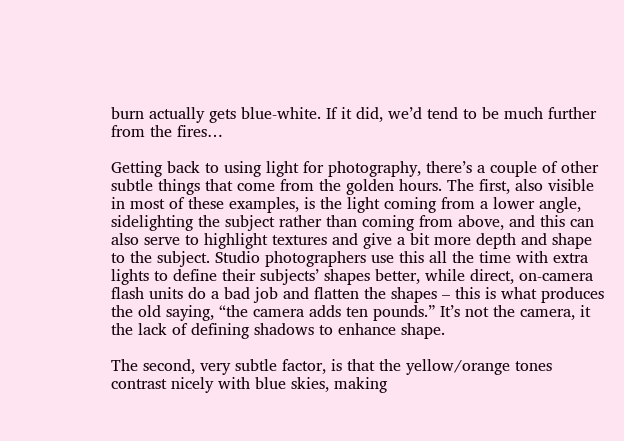burn actually gets blue-white. If it did, we’d tend to be much further from the fires…

Getting back to using light for photography, there’s a couple of other subtle things that come from the golden hours. The first, also visible in most of these examples, is the light coming from a lower angle, sidelighting the subject rather than coming from above, and this can also serve to highlight textures and give a bit more depth and shape to the subject. Studio photographers use this all the time with extra lights to define their subjects’ shapes better, while direct, on-camera flash units do a bad job and flatten the shapes – this is what produces the old saying, “the camera adds ten pounds.” It’s not the camera, it the lack of defining shadows to enhance shape.

The second, very subtle factor, is that the yellow/orange tones contrast nicely with blue skies, making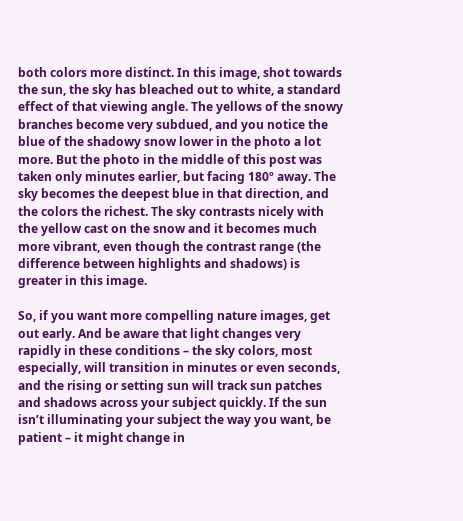both colors more distinct. In this image, shot towards the sun, the sky has bleached out to white, a standard effect of that viewing angle. The yellows of the snowy branches become very subdued, and you notice the blue of the shadowy snow lower in the photo a lot more. But the photo in the middle of this post was taken only minutes earlier, but facing 180º away. The sky becomes the deepest blue in that direction, and the colors the richest. The sky contrasts nicely with the yellow cast on the snow and it becomes much more vibrant, even though the contrast range (the difference between highlights and shadows) is greater in this image.

So, if you want more compelling nature images, get out early. And be aware that light changes very rapidly in these conditions – the sky colors, most especially, will transition in minutes or even seconds, and the rising or setting sun will track sun patches and shadows across your subject quickly. If the sun isn’t illuminating your subject the way you want, be patient – it might change in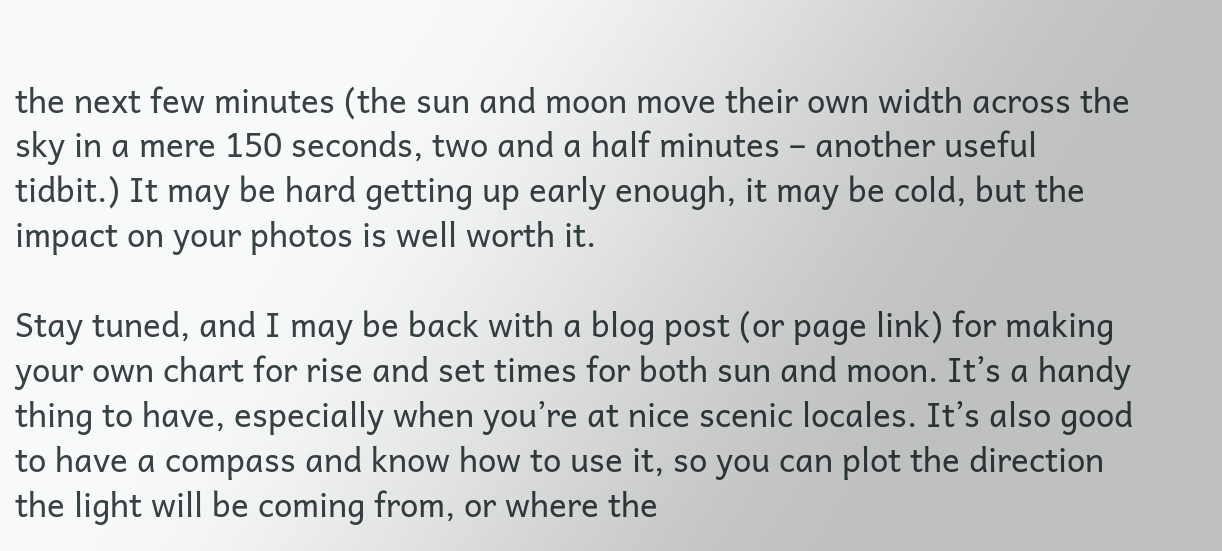the next few minutes (the sun and moon move their own width across the sky in a mere 150 seconds, two and a half minutes – another useful tidbit.) It may be hard getting up early enough, it may be cold, but the impact on your photos is well worth it.

Stay tuned, and I may be back with a blog post (or page link) for making your own chart for rise and set times for both sun and moon. It’s a handy thing to have, especially when you’re at nice scenic locales. It’s also good to have a compass and know how to use it, so you can plot the direction the light will be coming from, or where the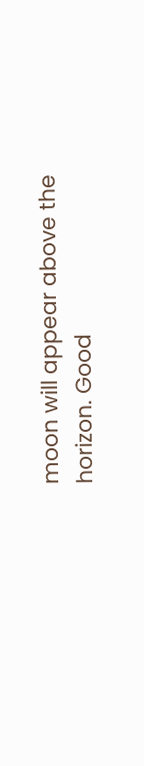moon will appear above the horizon. Good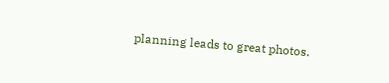planning leads to great photos.